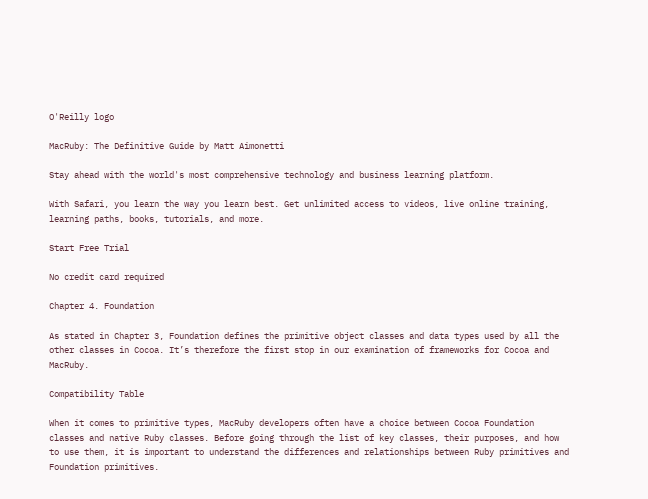O'Reilly logo

MacRuby: The Definitive Guide by Matt Aimonetti

Stay ahead with the world's most comprehensive technology and business learning platform.

With Safari, you learn the way you learn best. Get unlimited access to videos, live online training, learning paths, books, tutorials, and more.

Start Free Trial

No credit card required

Chapter 4. Foundation

As stated in Chapter 3, Foundation defines the primitive object classes and data types used by all the other classes in Cocoa. It’s therefore the first stop in our examination of frameworks for Cocoa and MacRuby.

Compatibility Table

When it comes to primitive types, MacRuby developers often have a choice between Cocoa Foundation classes and native Ruby classes. Before going through the list of key classes, their purposes, and how to use them, it is important to understand the differences and relationships between Ruby primitives and Foundation primitives.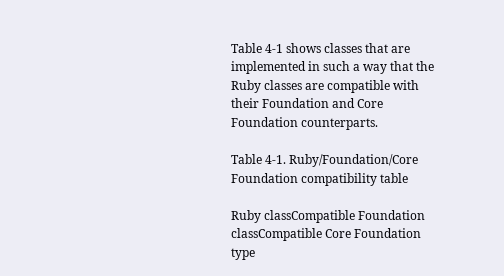Table 4-1 shows classes that are implemented in such a way that the Ruby classes are compatible with their Foundation and Core Foundation counterparts.

Table 4-1. Ruby/Foundation/Core Foundation compatibility table

Ruby classCompatible Foundation classCompatible Core Foundation type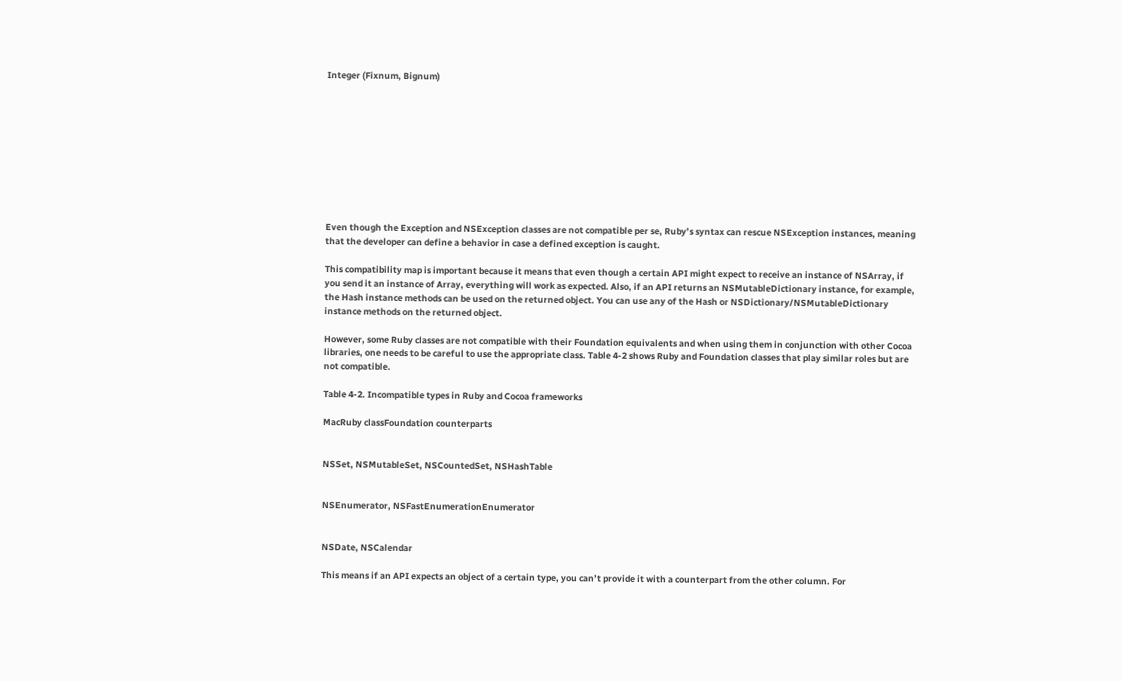Integer (Fixnum, Bignum)










Even though the Exception and NSException classes are not compatible per se, Ruby’s syntax can rescue NSException instances, meaning that the developer can define a behavior in case a defined exception is caught.

This compatibility map is important because it means that even though a certain API might expect to receive an instance of NSArray, if you send it an instance of Array, everything will work as expected. Also, if an API returns an NSMutableDictionary instance, for example, the Hash instance methods can be used on the returned object. You can use any of the Hash or NSDictionary/NSMutableDictionary instance methods on the returned object.

However, some Ruby classes are not compatible with their Foundation equivalents and when using them in conjunction with other Cocoa libraries, one needs to be careful to use the appropriate class. Table 4-2 shows Ruby and Foundation classes that play similar roles but are not compatible.

Table 4-2. Incompatible types in Ruby and Cocoa frameworks

MacRuby classFoundation counterparts


NSSet, NSMutableSet, NSCountedSet, NSHashTable


NSEnumerator, NSFastEnumerationEnumerator


NSDate, NSCalendar

This means if an API expects an object of a certain type, you can’t provide it with a counterpart from the other column. For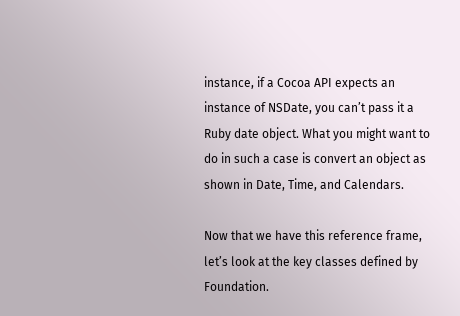instance, if a Cocoa API expects an instance of NSDate, you can’t pass it a Ruby date object. What you might want to do in such a case is convert an object as shown in Date, Time, and Calendars.

Now that we have this reference frame, let’s look at the key classes defined by Foundation.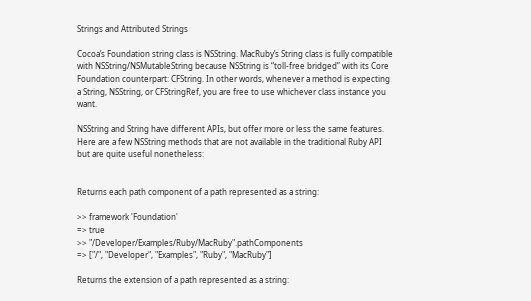Strings and Attributed Strings

Cocoa’s Foundation string class is NSString. MacRuby’s String class is fully compatible with NSString/NSMutableString because NSString is “toll-free bridged” with its Core Foundation counterpart: CFString. In other words, whenever a method is expecting a String, NSString, or CFStringRef, you are free to use whichever class instance you want.

NSString and String have different APIs, but offer more or less the same features. Here are a few NSString methods that are not available in the traditional Ruby API but are quite useful nonetheless:


Returns each path component of a path represented as a string:

>> framework 'Foundation'
=> true
>> "/Developer/Examples/Ruby/MacRuby".pathComponents
=> ["/", "Developer", "Examples", "Ruby", "MacRuby"]

Returns the extension of a path represented as a string: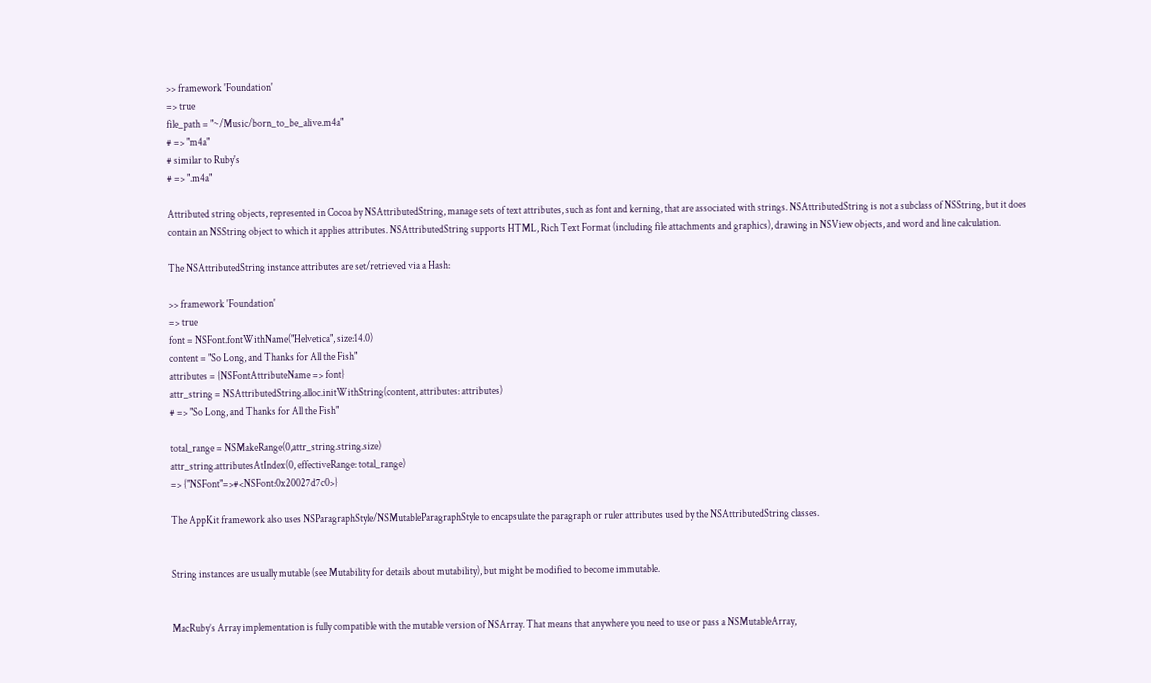>> framework 'Foundation'
=> true
file_path = "~/Music/born_to_be_alive.m4a"
# => "m4a"
# similar to Ruby's
# => ".m4a"

Attributed string objects, represented in Cocoa by NSAttributedString, manage sets of text attributes, such as font and kerning, that are associated with strings. NSAttributedString is not a subclass of NSString, but it does contain an NSString object to which it applies attributes. NSAttributedString supports HTML, Rich Text Format (including file attachments and graphics), drawing in NSView objects, and word and line calculation.

The NSAttributedString instance attributes are set/retrieved via a Hash:

>> framework 'Foundation'
=> true
font = NSFont.fontWithName("Helvetica", size:14.0)
content = "So Long, and Thanks for All the Fish"
attributes = {NSFontAttributeName => font}
attr_string = NSAttributedString.alloc.initWithString(content, attributes: attributes)
# => "So Long, and Thanks for All the Fish"

total_range = NSMakeRange(0,attr_string.string.size)
attr_string.attributesAtIndex(0, effectiveRange: total_range)
=> {"NSFont"=>#<NSFont:0x20027d7c0>}

The AppKit framework also uses NSParagraphStyle/NSMutableParagraphStyle to encapsulate the paragraph or ruler attributes used by the NSAttributedString classes.


String instances are usually mutable (see Mutability for details about mutability), but might be modified to become immutable.


MacRuby’s Array implementation is fully compatible with the mutable version of NSArray. That means that anywhere you need to use or pass a NSMutableArray,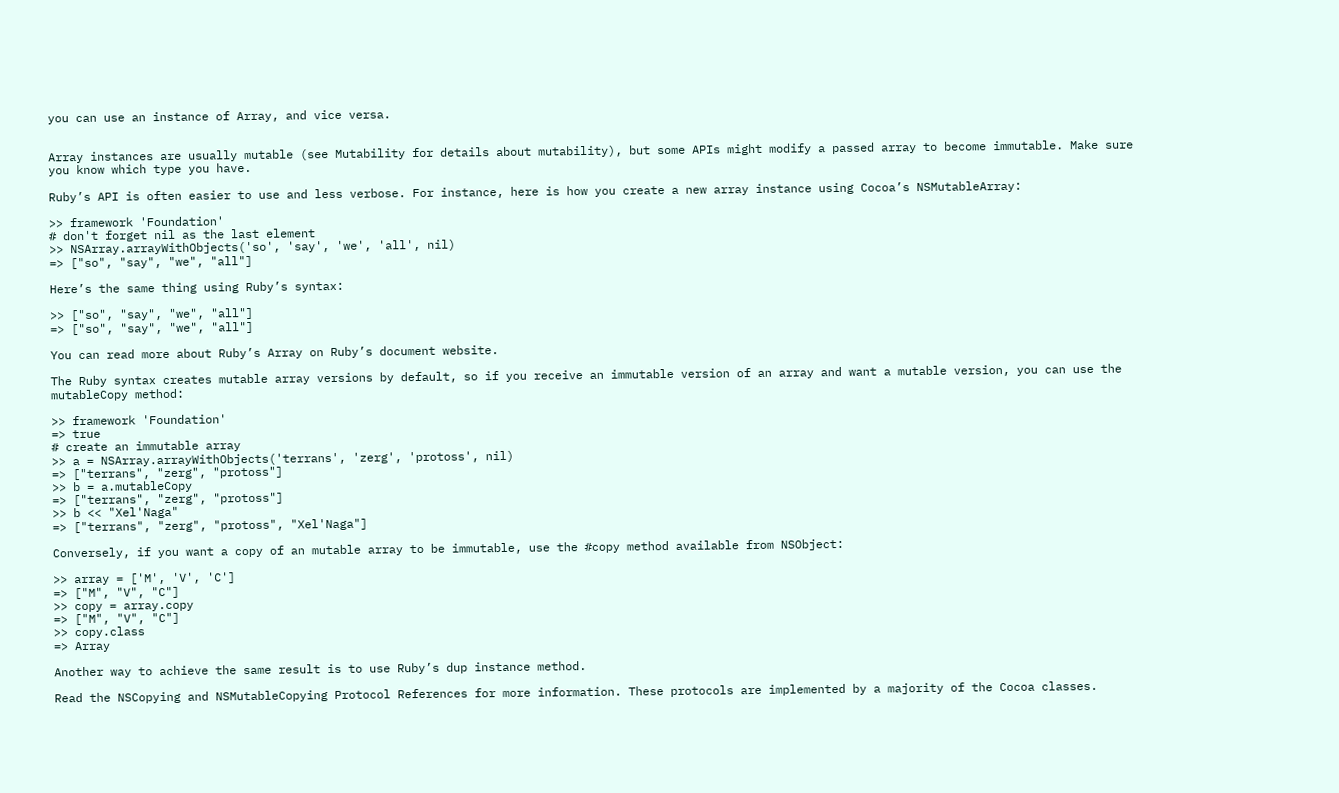you can use an instance of Array, and vice versa.


Array instances are usually mutable (see Mutability for details about mutability), but some APIs might modify a passed array to become immutable. Make sure you know which type you have.

Ruby’s API is often easier to use and less verbose. For instance, here is how you create a new array instance using Cocoa’s NSMutableArray:

>> framework 'Foundation'
# don't forget nil as the last element
>> NSArray.arrayWithObjects('so', 'say', 'we', 'all', nil)
=> ["so", "say", "we", "all"]

Here’s the same thing using Ruby’s syntax:

>> ["so", "say", "we", "all"]
=> ["so", "say", "we", "all"]

You can read more about Ruby’s Array on Ruby’s document website.

The Ruby syntax creates mutable array versions by default, so if you receive an immutable version of an array and want a mutable version, you can use the mutableCopy method:

>> framework 'Foundation'
=> true
# create an immutable array
>> a = NSArray.arrayWithObjects('terrans', 'zerg', 'protoss', nil)
=> ["terrans", "zerg", "protoss"]
>> b = a.mutableCopy
=> ["terrans", "zerg", "protoss"]
>> b << "Xel'Naga"
=> ["terrans", "zerg", "protoss", "Xel'Naga"]

Conversely, if you want a copy of an mutable array to be immutable, use the #copy method available from NSObject:

>> array = ['M', 'V', 'C']
=> ["M", "V", "C"]
>> copy = array.copy
=> ["M", "V", "C"]
>> copy.class
=> Array

Another way to achieve the same result is to use Ruby’s dup instance method.

Read the NSCopying and NSMutableCopying Protocol References for more information. These protocols are implemented by a majority of the Cocoa classes.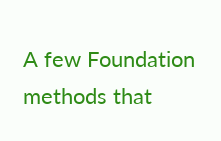A few Foundation methods that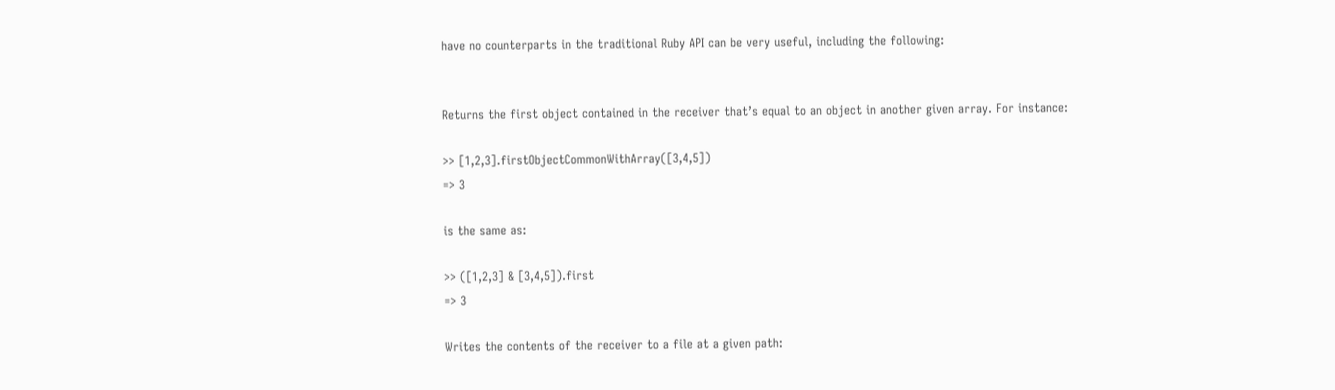have no counterparts in the traditional Ruby API can be very useful, including the following:


Returns the first object contained in the receiver that’s equal to an object in another given array. For instance:

>> [1,2,3].firstObjectCommonWithArray([3,4,5])
=> 3

is the same as:

>> ([1,2,3] & [3,4,5]).first
=> 3

Writes the contents of the receiver to a file at a given path: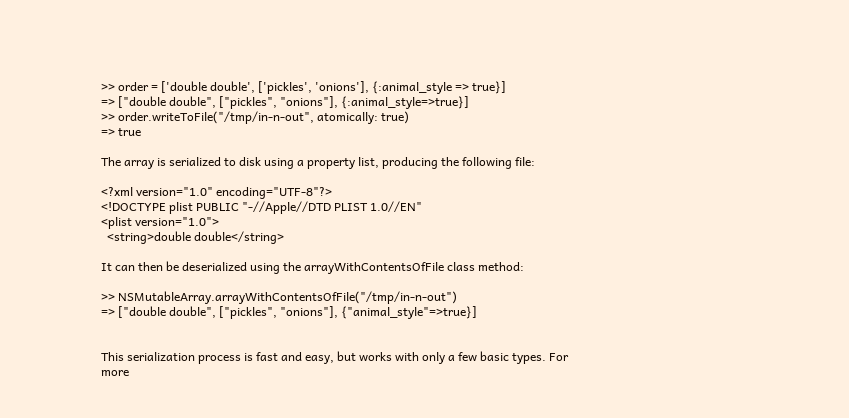>> order = ['double double', ['pickles', 'onions'], {:animal_style => true}]
=> ["double double", ["pickles", "onions"], {:animal_style=>true}]
>> order.writeToFile("/tmp/in-n-out", atomically: true)
=> true

The array is serialized to disk using a property list, producing the following file:

<?xml version="1.0" encoding="UTF-8"?>
<!DOCTYPE plist PUBLIC "-//Apple//DTD PLIST 1.0//EN"
<plist version="1.0">
  <string>double double</string>

It can then be deserialized using the arrayWithContentsOfFile class method:

>> NSMutableArray.arrayWithContentsOfFile("/tmp/in-n-out")
=> ["double double", ["pickles", "onions"], {"animal_style"=>true}]


This serialization process is fast and easy, but works with only a few basic types. For more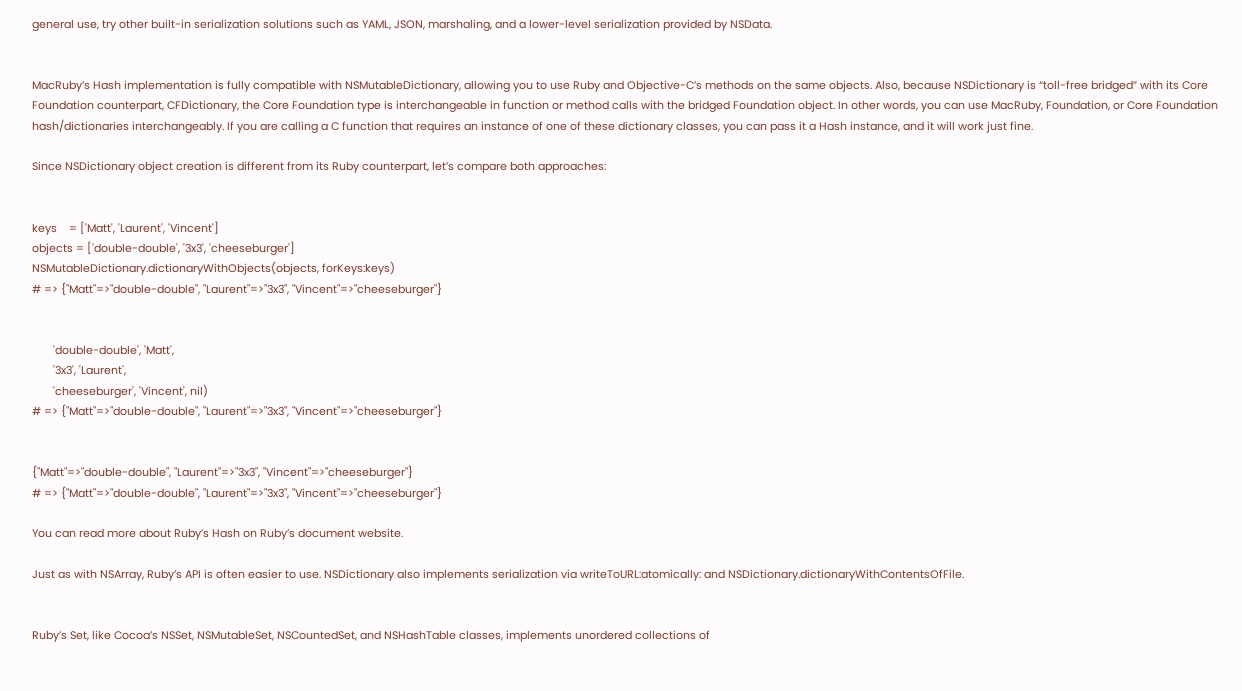general use, try other built-in serialization solutions such as YAML, JSON, marshaling, and a lower-level serialization provided by NSData.


MacRuby’s Hash implementation is fully compatible with NSMutableDictionary, allowing you to use Ruby and Objective-C’s methods on the same objects. Also, because NSDictionary is “toll-free bridged” with its Core Foundation counterpart, CFDictionary, the Core Foundation type is interchangeable in function or method calls with the bridged Foundation object. In other words, you can use MacRuby, Foundation, or Core Foundation hash/dictionaries interchangeably. If you are calling a C function that requires an instance of one of these dictionary classes, you can pass it a Hash instance, and it will work just fine.

Since NSDictionary object creation is different from its Ruby counterpart, let’s compare both approaches:


keys    = ['Matt', 'Laurent', 'Vincent']
objects = ['double-double', '3x3', 'cheeseburger']
NSMutableDictionary.dictionaryWithObjects(objects, forKeys:keys)
# => {"Matt"=>"double-double", "Laurent"=>"3x3", "Vincent"=>"cheeseburger"}


       'double-double', 'Matt',
       '3x3', 'Laurent',
       'cheeseburger', 'Vincent', nil)
# => {"Matt"=>"double-double", "Laurent"=>"3x3", "Vincent"=>"cheeseburger"}


{"Matt"=>"double-double", "Laurent"=>"3x3", "Vincent"=>"cheeseburger"}
# => {"Matt"=>"double-double", "Laurent"=>"3x3", "Vincent"=>"cheeseburger"}

You can read more about Ruby’s Hash on Ruby’s document website.

Just as with NSArray, Ruby’s API is often easier to use. NSDictionary also implements serialization via writeToURL:atomically: and NSDictionary.dictionaryWithContentsOfFile.


Ruby’s Set, like Cocoa’s NSSet, NSMutableSet, NSCountedSet, and NSHashTable classes, implements unordered collections of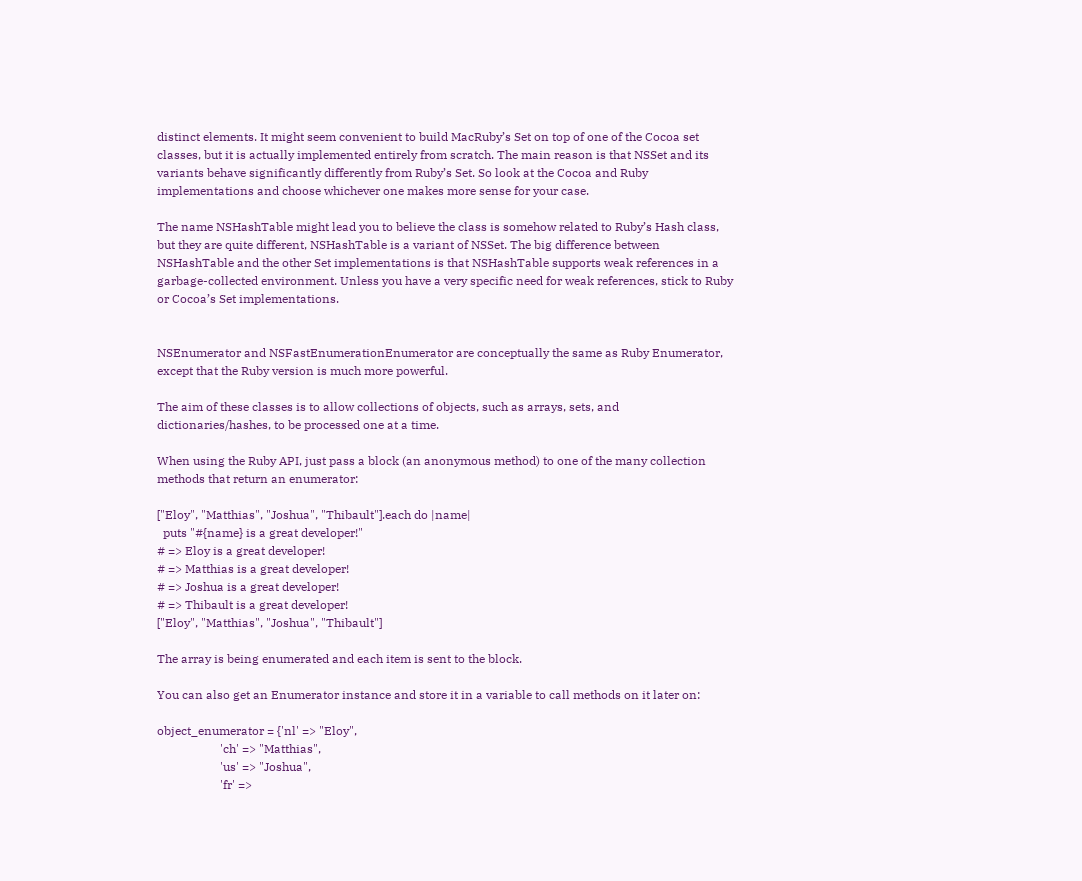distinct elements. It might seem convenient to build MacRuby’s Set on top of one of the Cocoa set classes, but it is actually implemented entirely from scratch. The main reason is that NSSet and its variants behave significantly differently from Ruby’s Set. So look at the Cocoa and Ruby implementations and choose whichever one makes more sense for your case.

The name NSHashTable might lead you to believe the class is somehow related to Ruby’s Hash class, but they are quite different, NSHashTable is a variant of NSSet. The big difference between NSHashTable and the other Set implementations is that NSHashTable supports weak references in a garbage-collected environment. Unless you have a very specific need for weak references, stick to Ruby or Cocoa’s Set implementations.


NSEnumerator and NSFastEnumerationEnumerator are conceptually the same as Ruby Enumerator, except that the Ruby version is much more powerful.

The aim of these classes is to allow collections of objects, such as arrays, sets, and dictionaries/hashes, to be processed one at a time.

When using the Ruby API, just pass a block (an anonymous method) to one of the many collection methods that return an enumerator:

["Eloy", "Matthias", "Joshua", "Thibault"].each do |name|
  puts "#{name} is a great developer!"
# => Eloy is a great developer!
# => Matthias is a great developer!
# => Joshua is a great developer!
# => Thibault is a great developer!
["Eloy", "Matthias", "Joshua", "Thibault"]

The array is being enumerated and each item is sent to the block.

You can also get an Enumerator instance and store it in a variable to call methods on it later on:

object_enumerator = {'nl' => "Eloy",
                     'ch' => "Matthias",
                     'us' => "Joshua",
                     'fr' =>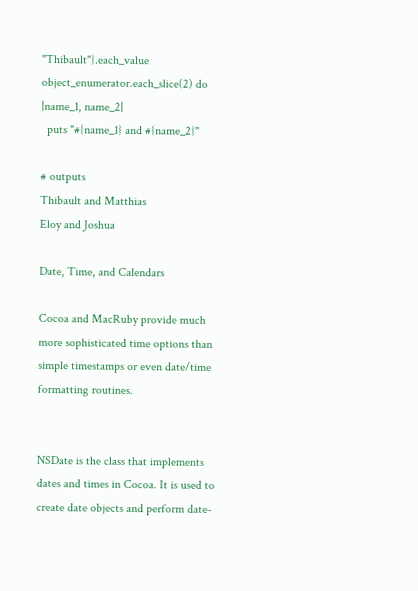"Thibault"}.each_value
object_enumerator.each_slice(2) do |name_1, name_2|
  puts "#{name_1} and #{name_2}"

# outputs
Thibault and Matthias
Eloy and Joshua

Date, Time, and Calendars

Cocoa and MacRuby provide much more sophisticated time options than simple timestamps or even date/time formatting routines.


NSDate is the class that implements dates and times in Cocoa. It is used to create date objects and perform date-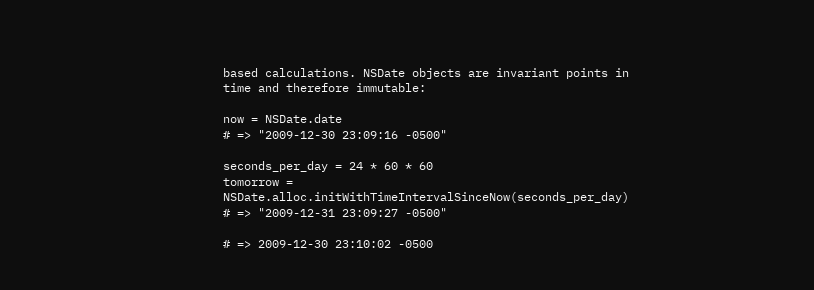based calculations. NSDate objects are invariant points in time and therefore immutable:

now = NSDate.date
# => "2009-12-30 23:09:16 -0500"

seconds_per_day = 24 * 60 * 60
tomorrow = NSDate.alloc.initWithTimeIntervalSinceNow(seconds_per_day)
# => "2009-12-31 23:09:27 -0500"

# => 2009-12-30 23:10:02 -0500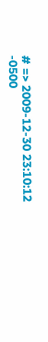# => 2009-12-30 23:10:12 -0500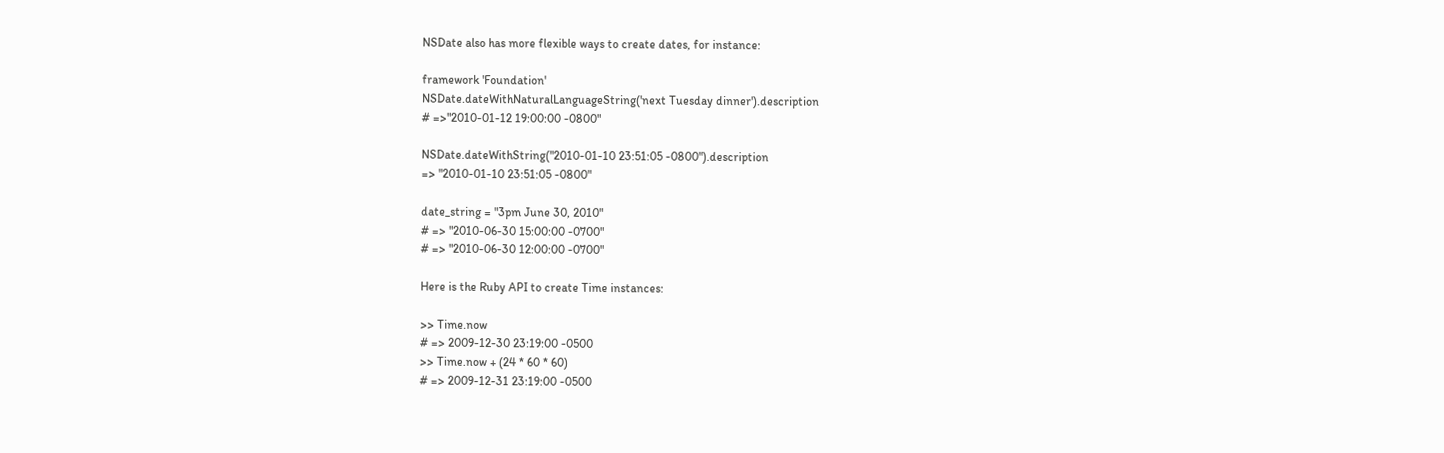NSDate also has more flexible ways to create dates, for instance:

framework 'Foundation'
NSDate.dateWithNaturalLanguageString('next Tuesday dinner').description
# =>"2010-01-12 19:00:00 -0800"

NSDate.dateWithString("2010-01-10 23:51:05 -0800").description
=> "2010-01-10 23:51:05 -0800"

date_string = "3pm June 30, 2010"
# => "2010-06-30 15:00:00 -0700"
# => "2010-06-30 12:00:00 -0700"

Here is the Ruby API to create Time instances:

>> Time.now
# => 2009-12-30 23:19:00 -0500
>> Time.now + (24 * 60 * 60)
# => 2009-12-31 23:19:00 -0500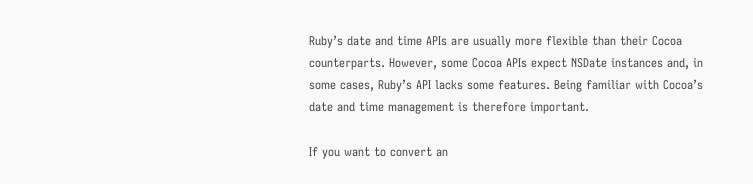Ruby’s date and time APIs are usually more flexible than their Cocoa counterparts. However, some Cocoa APIs expect NSDate instances and, in some cases, Ruby’s API lacks some features. Being familiar with Cocoa’s date and time management is therefore important.

If you want to convert an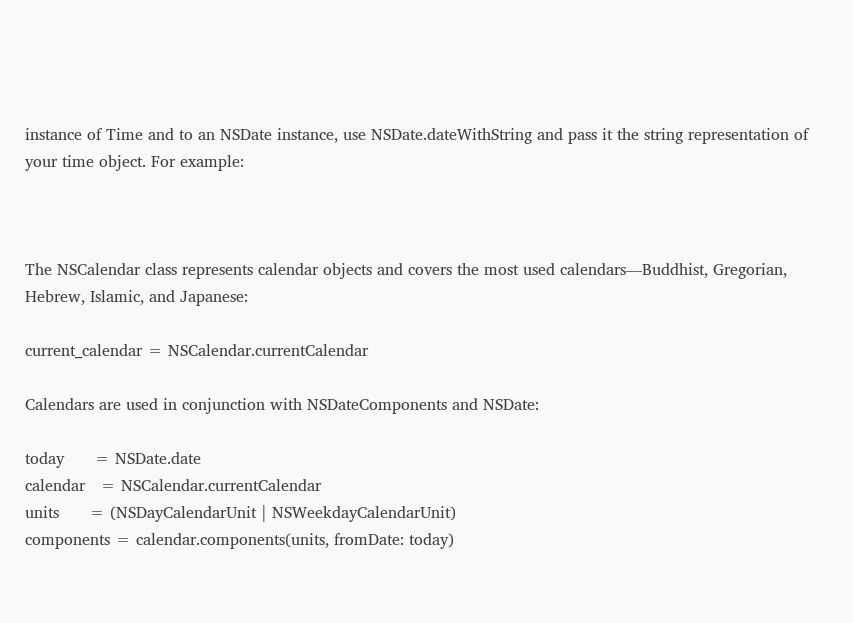instance of Time and to an NSDate instance, use NSDate.dateWithString and pass it the string representation of your time object. For example:



The NSCalendar class represents calendar objects and covers the most used calendars—Buddhist, Gregorian, Hebrew, Islamic, and Japanese:

current_calendar = NSCalendar.currentCalendar

Calendars are used in conjunction with NSDateComponents and NSDate:

today      = NSDate.date
calendar   = NSCalendar.currentCalendar
units      = (NSDayCalendarUnit | NSWeekdayCalendarUnit)
components = calendar.components(units, fromDate: today)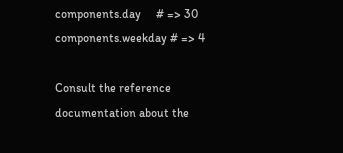components.day     # => 30
components.weekday # => 4

Consult the reference documentation about the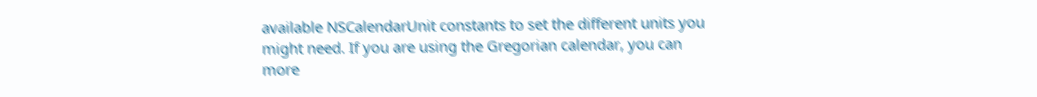available NSCalendarUnit constants to set the different units you might need. If you are using the Gregorian calendar, you can more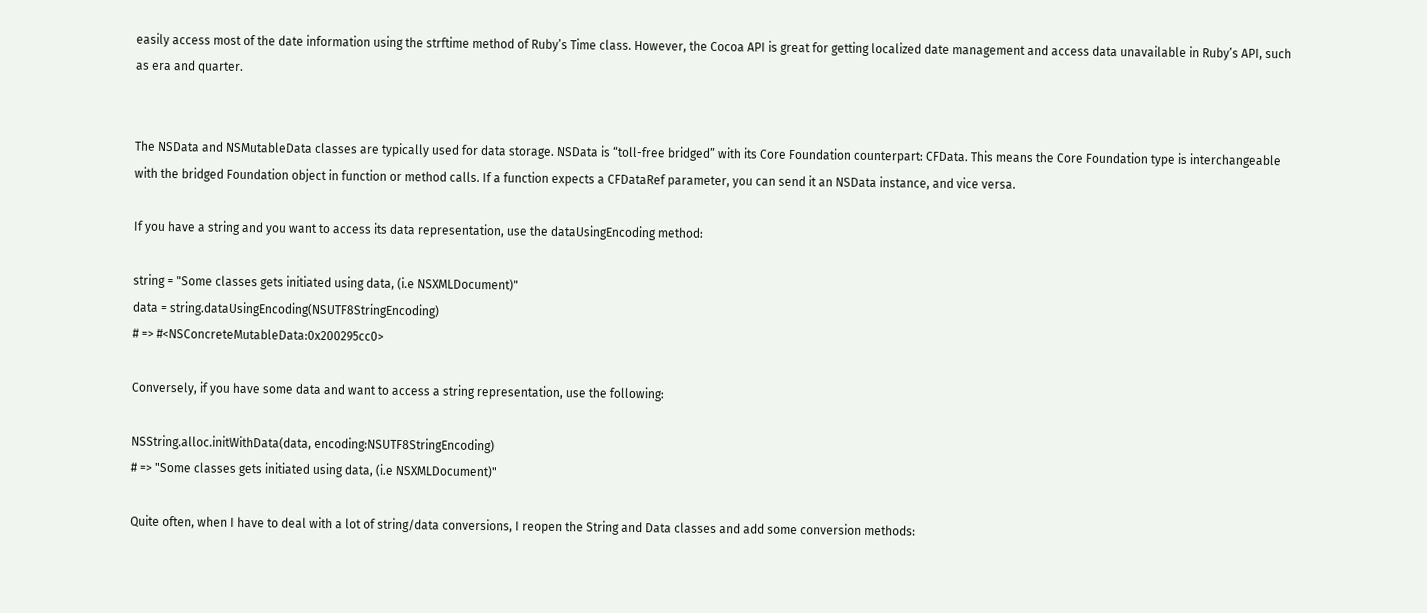easily access most of the date information using the strftime method of Ruby’s Time class. However, the Cocoa API is great for getting localized date management and access data unavailable in Ruby’s API, such as era and quarter.


The NSData and NSMutableData classes are typically used for data storage. NSData is “toll-free bridged” with its Core Foundation counterpart: CFData. This means the Core Foundation type is interchangeable with the bridged Foundation object in function or method calls. If a function expects a CFDataRef parameter, you can send it an NSData instance, and vice versa.

If you have a string and you want to access its data representation, use the dataUsingEncoding method:

string = "Some classes gets initiated using data, (i.e NSXMLDocument)"
data = string.dataUsingEncoding(NSUTF8StringEncoding)
# => #<NSConcreteMutableData:0x200295cc0>

Conversely, if you have some data and want to access a string representation, use the following:

NSString.alloc.initWithData(data, encoding:NSUTF8StringEncoding)
# => "Some classes gets initiated using data, (i.e NSXMLDocument)"

Quite often, when I have to deal with a lot of string/data conversions, I reopen the String and Data classes and add some conversion methods: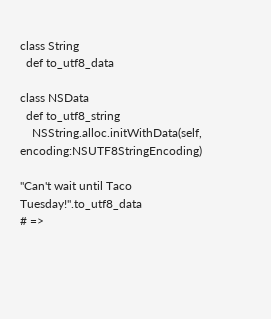class String
  def to_utf8_data

class NSData
  def to_utf8_string
    NSString.alloc.initWithData(self, encoding:NSUTF8StringEncoding)

"Can't wait until Taco Tuesday!".to_utf8_data
# =>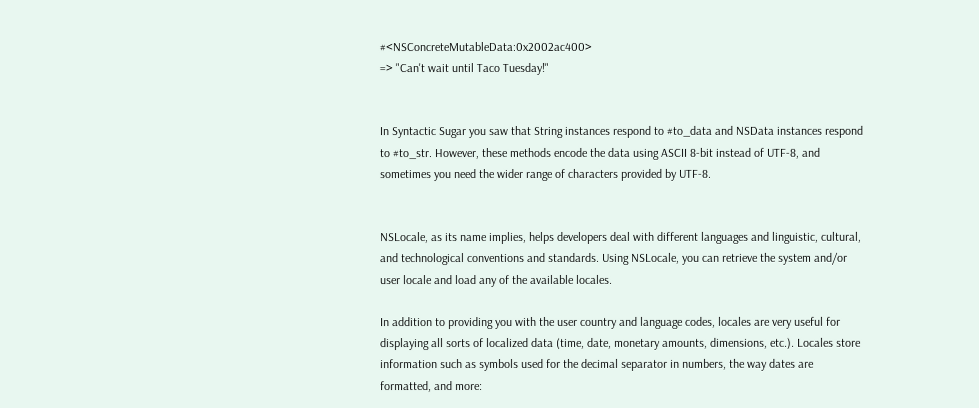#<NSConcreteMutableData:0x2002ac400>
=> "Can't wait until Taco Tuesday!"


In Syntactic Sugar you saw that String instances respond to #to_data and NSData instances respond to #to_str. However, these methods encode the data using ASCII 8-bit instead of UTF-8, and sometimes you need the wider range of characters provided by UTF-8.


NSLocale, as its name implies, helps developers deal with different languages and linguistic, cultural, and technological conventions and standards. Using NSLocale, you can retrieve the system and/or user locale and load any of the available locales.

In addition to providing you with the user country and language codes, locales are very useful for displaying all sorts of localized data (time, date, monetary amounts, dimensions, etc.). Locales store information such as symbols used for the decimal separator in numbers, the way dates are formatted, and more: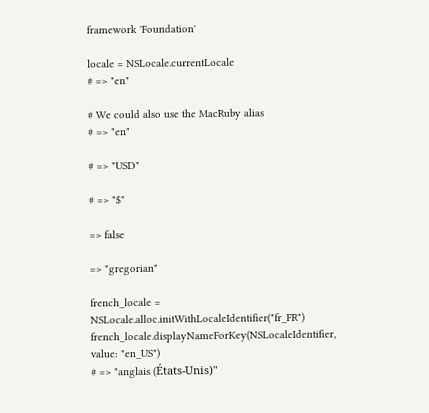framework 'Foundation'

locale = NSLocale.currentLocale
# => "en"

# We could also use the MacRuby alias
# => "en"

# => "USD"

# => "$"

=> false

=> "gregorian"

french_locale = NSLocale.alloc.initWithLocaleIdentifier("fr_FR")
french_locale.displayNameForKey(NSLocaleIdentifier, value: "en_US")
# => "anglais (États-Unis)"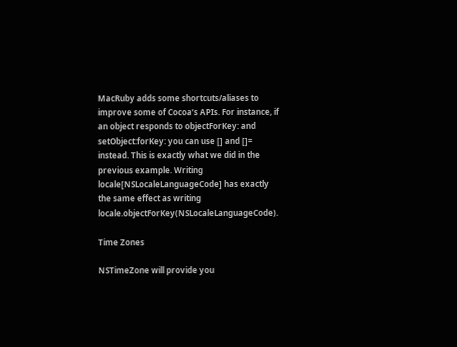MacRuby adds some shortcuts/aliases to improve some of Cocoa’s APIs. For instance, if an object responds to objectForKey: and setObject:forKey: you can use [] and []= instead. This is exactly what we did in the previous example. Writing locale[NSLocaleLanguageCode] has exactly the same effect as writing locale.objectForKey(NSLocaleLanguageCode).

Time Zones

NSTimeZone will provide you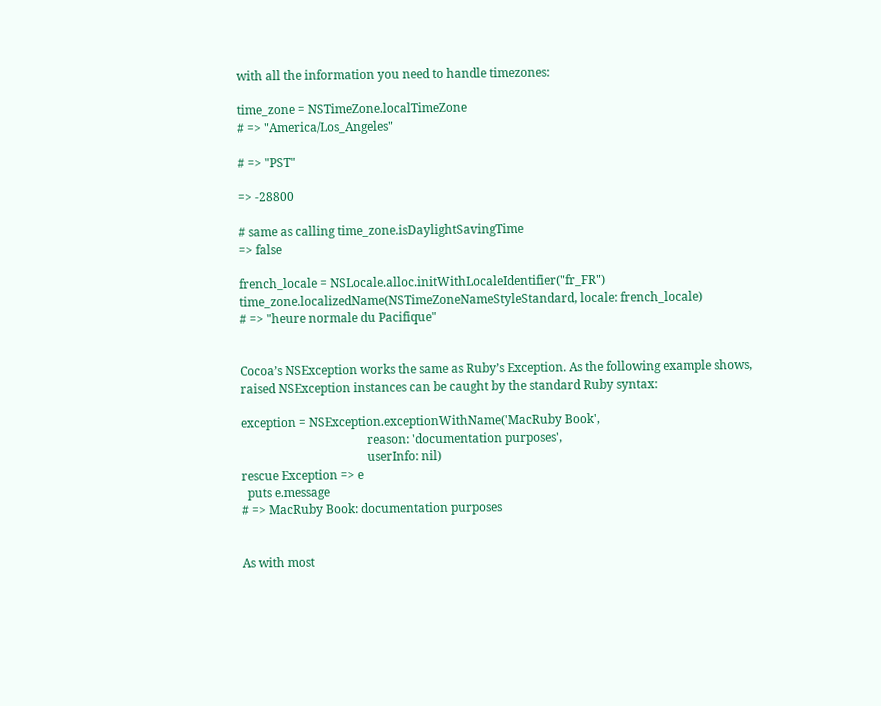with all the information you need to handle timezones:

time_zone = NSTimeZone.localTimeZone
# => "America/Los_Angeles"

# => "PST"

=> -28800

# same as calling time_zone.isDaylightSavingTime
=> false

french_locale = NSLocale.alloc.initWithLocaleIdentifier("fr_FR")
time_zone.localizedName(NSTimeZoneNameStyleStandard, locale: french_locale)
# => "heure normale du Pacifique"


Cocoa’s NSException works the same as Ruby’s Exception. As the following example shows, raised NSException instances can be caught by the standard Ruby syntax:

exception = NSException.exceptionWithName('MacRuby Book',
                                          reason: 'documentation purposes',
                                          userInfo: nil)
rescue Exception => e
  puts e.message
# => MacRuby Book: documentation purposes


As with most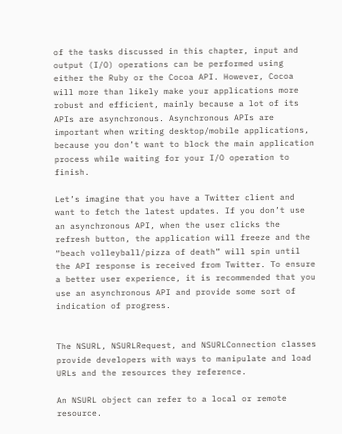of the tasks discussed in this chapter, input and output (I/O) operations can be performed using either the Ruby or the Cocoa API. However, Cocoa will more than likely make your applications more robust and efficient, mainly because a lot of its APIs are asynchronous. Asynchronous APIs are important when writing desktop/mobile applications, because you don’t want to block the main application process while waiting for your I/O operation to finish.

Let’s imagine that you have a Twitter client and want to fetch the latest updates. If you don’t use an asynchronous API, when the user clicks the refresh button, the application will freeze and the “beach volleyball/pizza of death” will spin until the API response is received from Twitter. To ensure a better user experience, it is recommended that you use an asynchronous API and provide some sort of indication of progress.


The NSURL, NSURLRequest, and NSURLConnection classes provide developers with ways to manipulate and load URLs and the resources they reference.

An NSURL object can refer to a local or remote resource.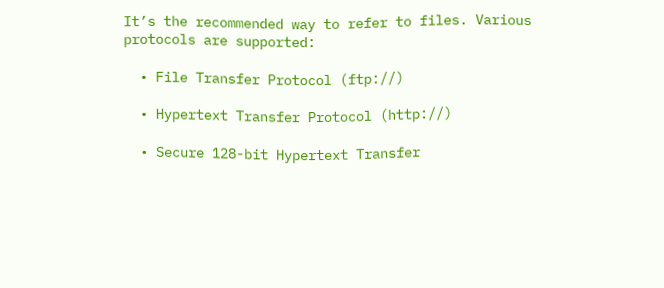It’s the recommended way to refer to files. Various protocols are supported:

  • File Transfer Protocol (ftp://)

  • Hypertext Transfer Protocol (http://)

  • Secure 128-bit Hypertext Transfer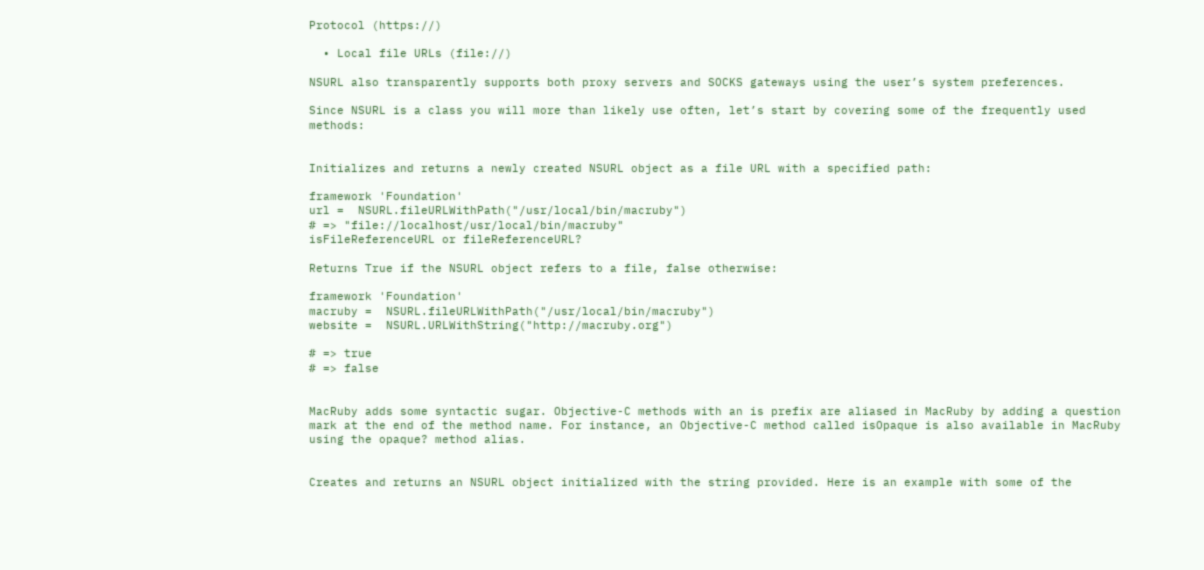Protocol (https://)

  • Local file URLs (file://)

NSURL also transparently supports both proxy servers and SOCKS gateways using the user’s system preferences.

Since NSURL is a class you will more than likely use often, let’s start by covering some of the frequently used methods:


Initializes and returns a newly created NSURL object as a file URL with a specified path:

framework 'Foundation'
url =  NSURL.fileURLWithPath("/usr/local/bin/macruby")
# => "file://localhost/usr/local/bin/macruby"
isFileReferenceURL or fileReferenceURL?

Returns True if the NSURL object refers to a file, false otherwise:

framework 'Foundation'
macruby =  NSURL.fileURLWithPath("/usr/local/bin/macruby")
website =  NSURL.URLWithString("http://macruby.org")

# => true
# => false


MacRuby adds some syntactic sugar. Objective-C methods with an is prefix are aliased in MacRuby by adding a question mark at the end of the method name. For instance, an Objective-C method called isOpaque is also available in MacRuby using the opaque? method alias.


Creates and returns an NSURL object initialized with the string provided. Here is an example with some of the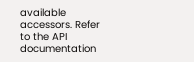available accessors. Refer to the API documentation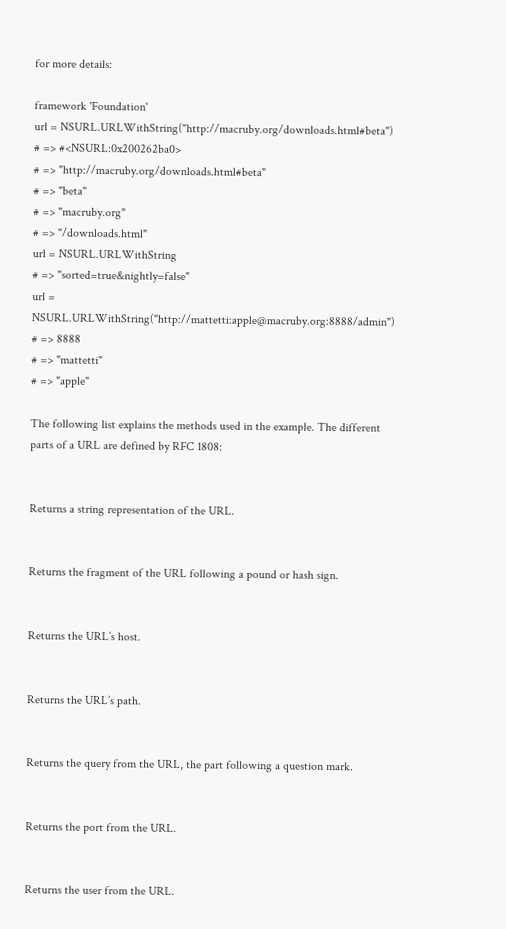for more details:

framework 'Foundation'
url = NSURL.URLWithString("http://macruby.org/downloads.html#beta")
# => #<NSURL:0x200262ba0>
# => "http://macruby.org/downloads.html#beta"
# => "beta"
# => "macruby.org"
# => "/downloads.html"
url = NSURL.URLWithString
# => "sorted=true&nightly=false"
url = NSURL.URLWithString("http://mattetti:apple@macruby.org:8888/admin")
# => 8888
# => "mattetti"
# => "apple"

The following list explains the methods used in the example. The different parts of a URL are defined by RFC 1808:


Returns a string representation of the URL.


Returns the fragment of the URL following a pound or hash sign.


Returns the URL’s host.


Returns the URL’s path.


Returns the query from the URL, the part following a question mark.


Returns the port from the URL.


Returns the user from the URL.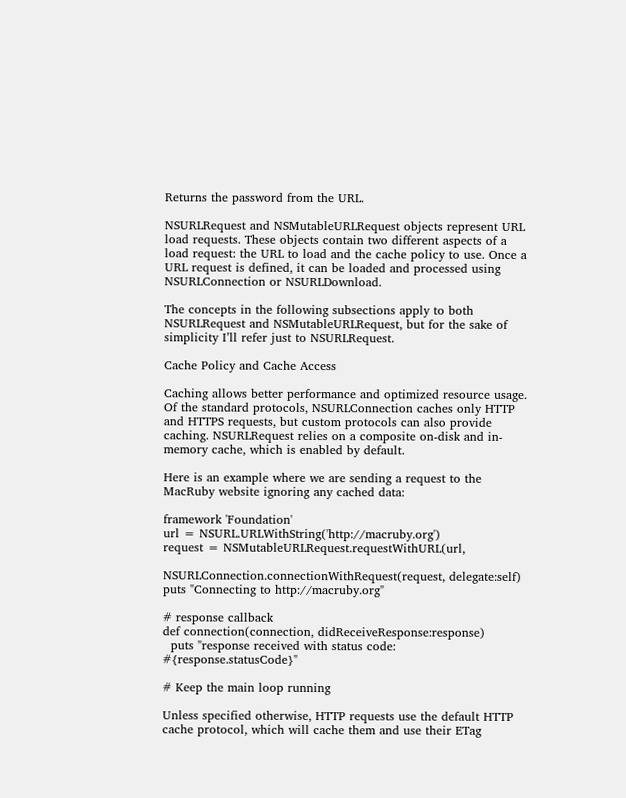Returns the password from the URL.

NSURLRequest and NSMutableURLRequest objects represent URL load requests. These objects contain two different aspects of a load request: the URL to load and the cache policy to use. Once a URL request is defined, it can be loaded and processed using NSURLConnection or NSURLDownload.

The concepts in the following subsections apply to both NSURLRequest and NSMutableURLRequest, but for the sake of simplicity I’ll refer just to NSURLRequest.

Cache Policy and Cache Access

Caching allows better performance and optimized resource usage. Of the standard protocols, NSURLConnection caches only HTTP and HTTPS requests, but custom protocols can also provide caching. NSURLRequest relies on a composite on-disk and in-memory cache, which is enabled by default.

Here is an example where we are sending a request to the MacRuby website ignoring any cached data:

framework 'Foundation'
url = NSURL.URLWithString('http://macruby.org')
request = NSMutableURLRequest.requestWithURL(url,

NSURLConnection.connectionWithRequest(request, delegate:self)
puts "Connecting to http://macruby.org"

# response callback
def connection(connection, didReceiveResponse:response)
  puts "response received with status code: #{response.statusCode}"

# Keep the main loop running

Unless specified otherwise, HTTP requests use the default HTTP cache protocol, which will cache them and use their ETag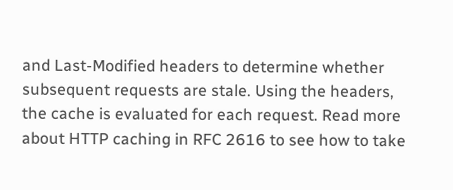and Last-Modified headers to determine whether subsequent requests are stale. Using the headers, the cache is evaluated for each request. Read more about HTTP caching in RFC 2616 to see how to take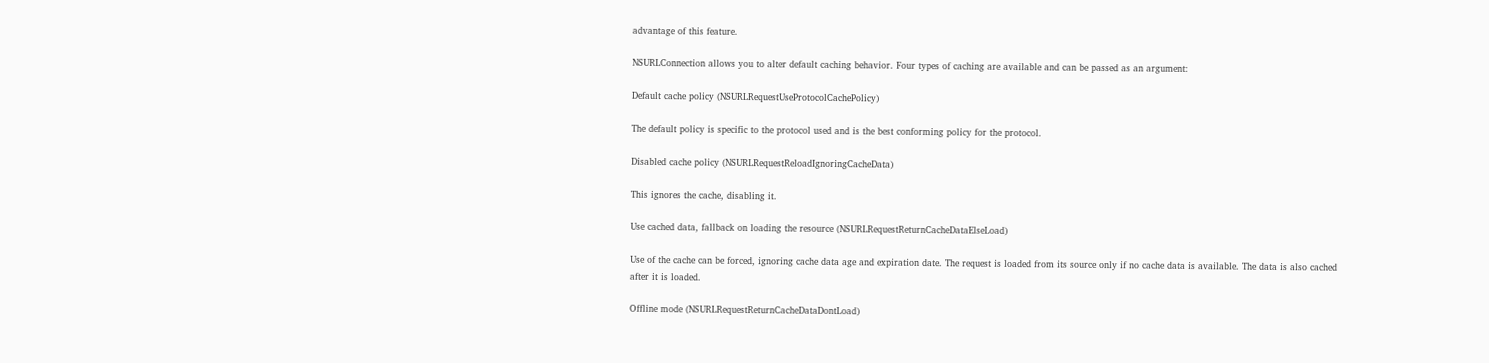advantage of this feature.

NSURLConnection allows you to alter default caching behavior. Four types of caching are available and can be passed as an argument:

Default cache policy (NSURLRequestUseProtocolCachePolicy)

The default policy is specific to the protocol used and is the best conforming policy for the protocol.

Disabled cache policy (NSURLRequestReloadIgnoringCacheData)

This ignores the cache, disabling it.

Use cached data, fallback on loading the resource (NSURLRequestReturnCacheDataElseLoad)

Use of the cache can be forced, ignoring cache data age and expiration date. The request is loaded from its source only if no cache data is available. The data is also cached after it is loaded.

Offline mode (NSURLRequestReturnCacheDataDontLoad)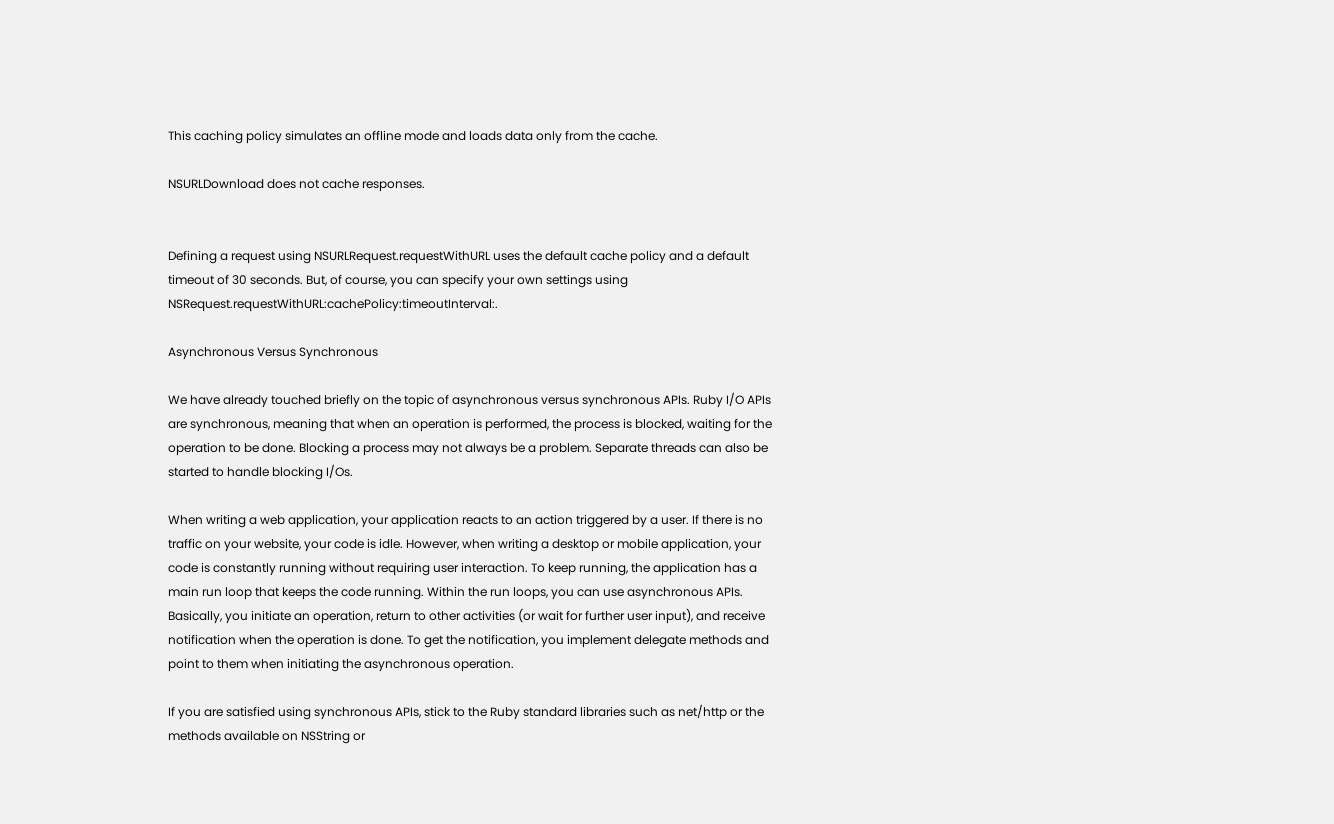This caching policy simulates an offline mode and loads data only from the cache.

NSURLDownload does not cache responses.


Defining a request using NSURLRequest.requestWithURL uses the default cache policy and a default timeout of 30 seconds. But, of course, you can specify your own settings using NSRequest.requestWithURL:cachePolicy:timeoutInterval:.

Asynchronous Versus Synchronous

We have already touched briefly on the topic of asynchronous versus synchronous APIs. Ruby I/O APIs are synchronous, meaning that when an operation is performed, the process is blocked, waiting for the operation to be done. Blocking a process may not always be a problem. Separate threads can also be started to handle blocking I/Os.

When writing a web application, your application reacts to an action triggered by a user. If there is no traffic on your website, your code is idle. However, when writing a desktop or mobile application, your code is constantly running without requiring user interaction. To keep running, the application has a main run loop that keeps the code running. Within the run loops, you can use asynchronous APIs. Basically, you initiate an operation, return to other activities (or wait for further user input), and receive notification when the operation is done. To get the notification, you implement delegate methods and point to them when initiating the asynchronous operation.

If you are satisfied using synchronous APIs, stick to the Ruby standard libraries such as net/http or the methods available on NSString or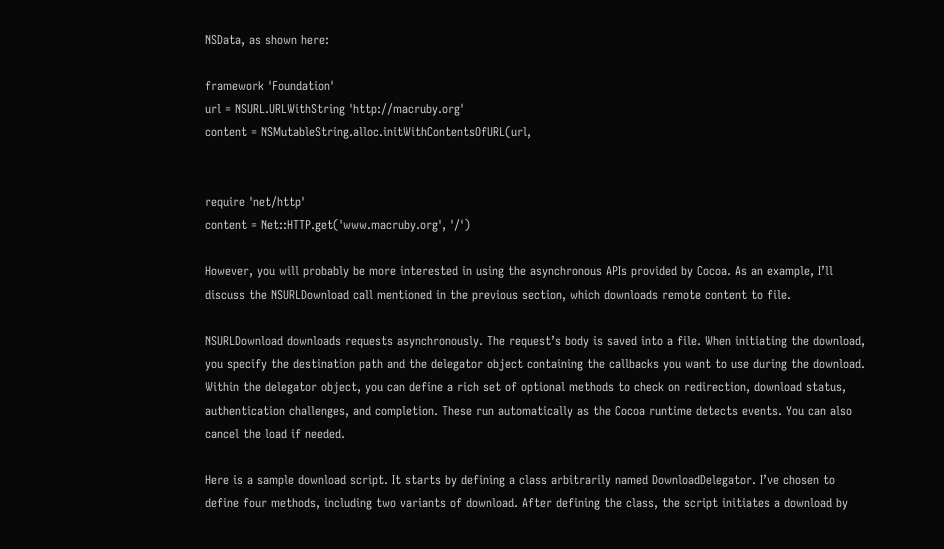NSData, as shown here:

framework 'Foundation'
url = NSURL.URLWithString 'http://macruby.org'
content = NSMutableString.alloc.initWithContentsOfURL(url,


require 'net/http'
content = Net::HTTP.get('www.macruby.org', '/')

However, you will probably be more interested in using the asynchronous APIs provided by Cocoa. As an example, I’ll discuss the NSURLDownload call mentioned in the previous section, which downloads remote content to file.

NSURLDownload downloads requests asynchronously. The request’s body is saved into a file. When initiating the download, you specify the destination path and the delegator object containing the callbacks you want to use during the download. Within the delegator object, you can define a rich set of optional methods to check on redirection, download status, authentication challenges, and completion. These run automatically as the Cocoa runtime detects events. You can also cancel the load if needed.

Here is a sample download script. It starts by defining a class arbitrarily named DownloadDelegator. I’ve chosen to define four methods, including two variants of download. After defining the class, the script initiates a download by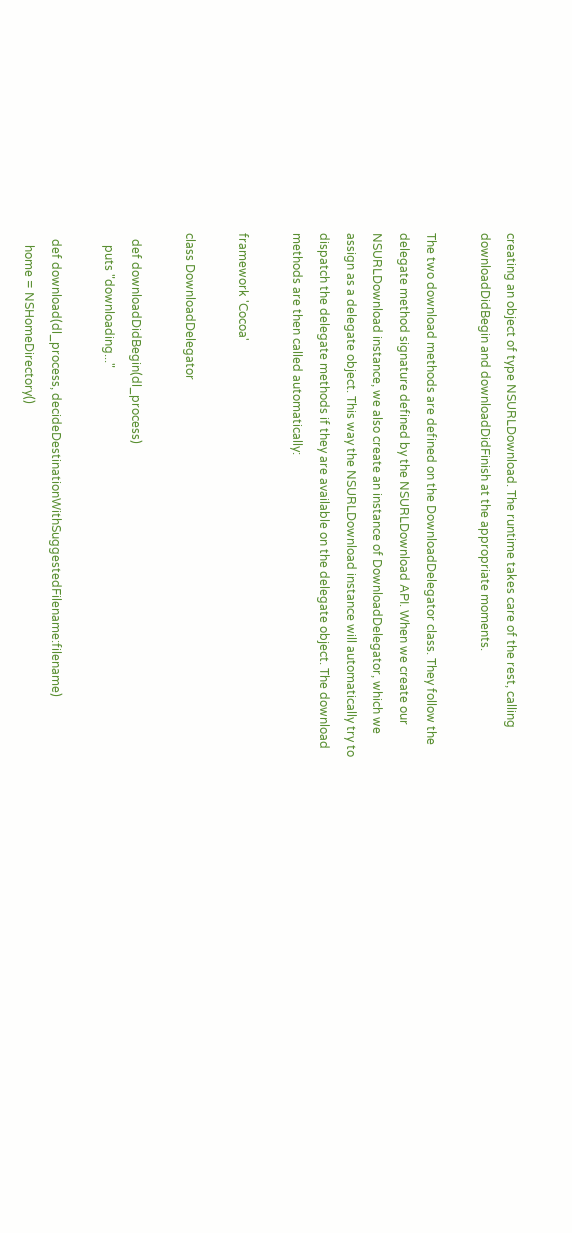creating an object of type NSURLDownload. The runtime takes care of the rest, calling downloadDidBegin and downloadDidFinish at the appropriate moments.

The two download methods are defined on the DownloadDelegator class. They follow the delegate method signature defined by the NSURLDownload API. When we create our NSURLDownload instance, we also create an instance of DownloadDelegator, which we assign as a delegate object. This way the NSURLDownload instance will automatically try to dispatch the delegate methods if they are available on the delegate object. The download methods are then called automatically:

framework 'Cocoa'

class DownloadDelegator

  def downloadDidBegin(dl_process)
    puts "downloading..."

  def download(dl_process, decideDestinationWithSuggestedFilename:filename)
    home = NSHomeDirectory()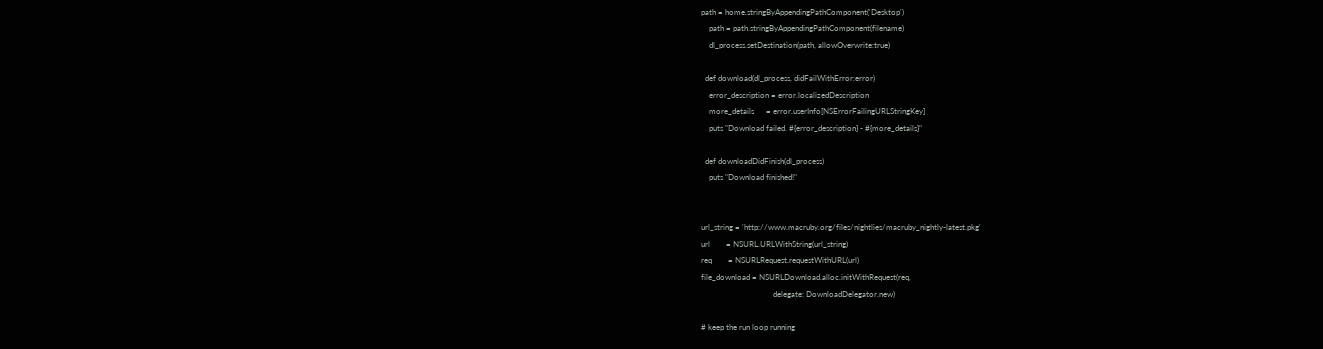path = home.stringByAppendingPathComponent('Desktop')
    path = path.stringByAppendingPathComponent(filename)
    dl_process.setDestination(path, allowOverwrite:true)

  def download(dl_process, didFailWithError:error)
    error_description = error.localizedDescription
    more_details      = error.userInfo[NSErrorFailingURLStringKey]
    puts "Download failed. #{error_description} - #{more_details}"

  def downloadDidFinish(dl_process)
    puts "Download finished!"


url_string = 'http://www.macruby.org/files/nightlies/macruby_nightly-latest.pkg'
url        = NSURL.URLWithString(url_string)
req        = NSURLRequest.requestWithURL(url)
file_download = NSURLDownload.alloc.initWithRequest(req,
                                    delegate: DownloadDelegator.new)

# keep the run loop running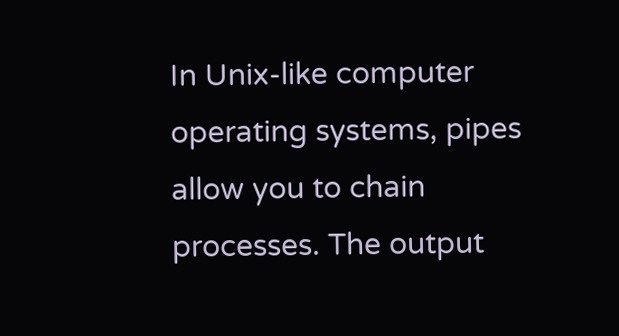In Unix-like computer operating systems, pipes allow you to chain processes. The output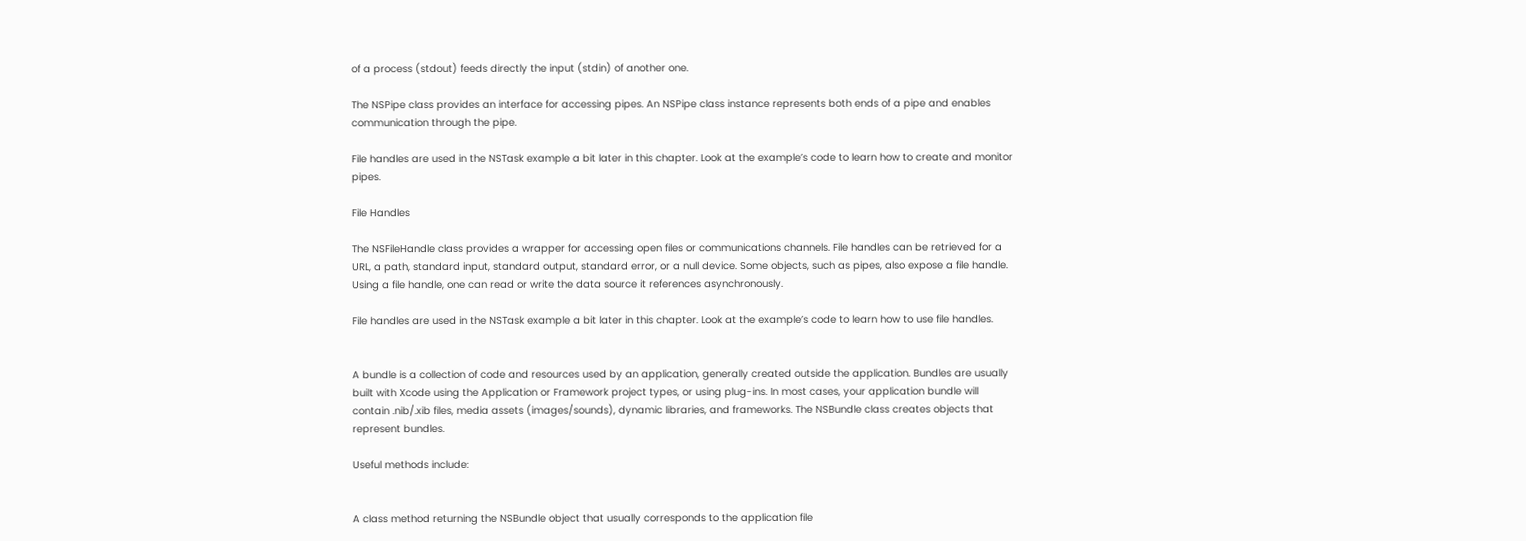of a process (stdout) feeds directly the input (stdin) of another one.

The NSPipe class provides an interface for accessing pipes. An NSPipe class instance represents both ends of a pipe and enables communication through the pipe.

File handles are used in the NSTask example a bit later in this chapter. Look at the example’s code to learn how to create and monitor pipes.

File Handles

The NSFileHandle class provides a wrapper for accessing open files or communications channels. File handles can be retrieved for a URL, a path, standard input, standard output, standard error, or a null device. Some objects, such as pipes, also expose a file handle. Using a file handle, one can read or write the data source it references asynchronously.

File handles are used in the NSTask example a bit later in this chapter. Look at the example’s code to learn how to use file handles.


A bundle is a collection of code and resources used by an application, generally created outside the application. Bundles are usually built with Xcode using the Application or Framework project types, or using plug-ins. In most cases, your application bundle will contain .nib/.xib files, media assets (images/sounds), dynamic libraries, and frameworks. The NSBundle class creates objects that represent bundles.

Useful methods include:


A class method returning the NSBundle object that usually corresponds to the application file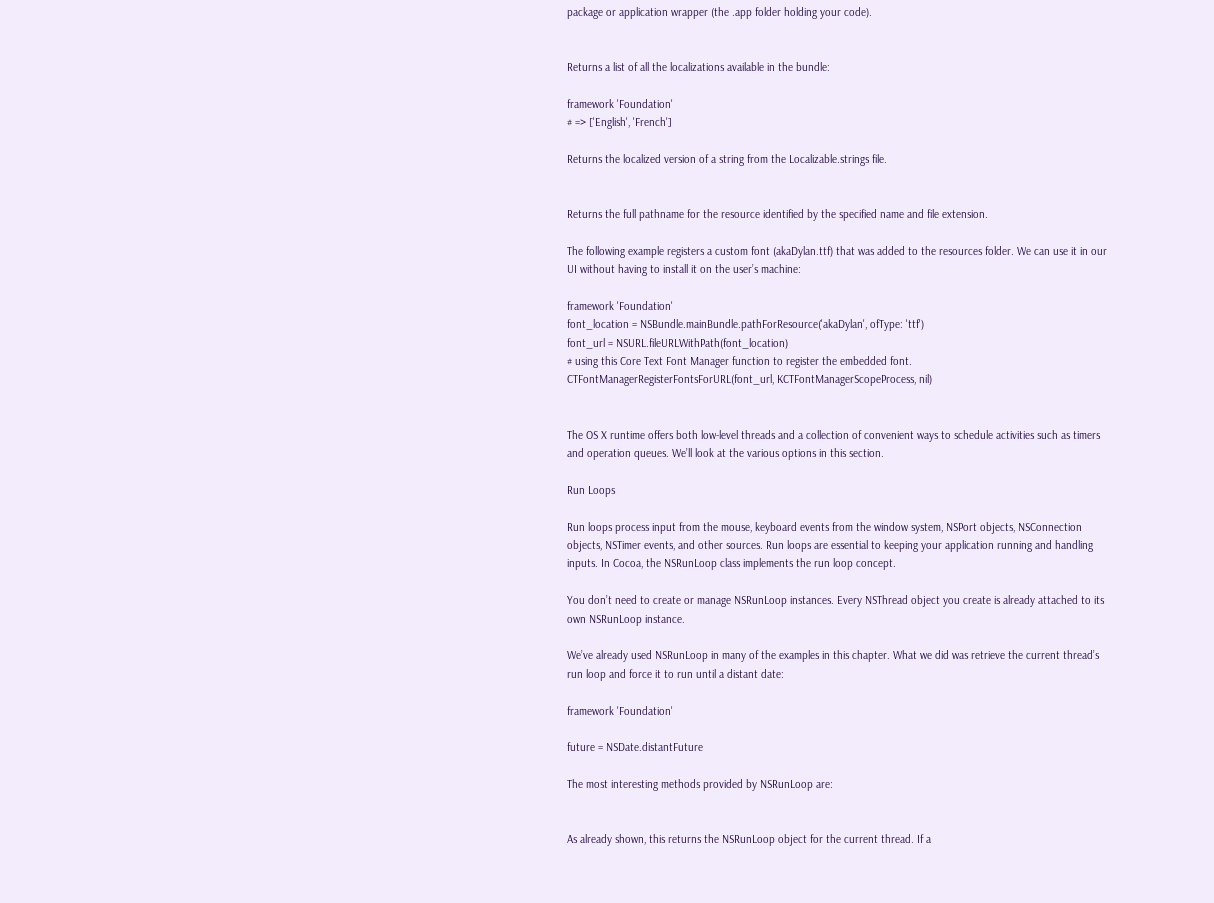package or application wrapper (the .app folder holding your code).


Returns a list of all the localizations available in the bundle:

framework 'Foundation'
# => ['English', 'French']

Returns the localized version of a string from the Localizable.strings file.


Returns the full pathname for the resource identified by the specified name and file extension.

The following example registers a custom font (akaDylan.ttf) that was added to the resources folder. We can use it in our UI without having to install it on the user’s machine:

framework 'Foundation'
font_location = NSBundle.mainBundle.pathForResource('akaDylan', ofType: 'ttf')
font_url = NSURL.fileURLWithPath(font_location)
# using this Core Text Font Manager function to register the embedded font.
CTFontManagerRegisterFontsForURL(font_url, KCTFontManagerScopeProcess, nil)


The OS X runtime offers both low-level threads and a collection of convenient ways to schedule activities such as timers and operation queues. We’ll look at the various options in this section.

Run Loops

Run loops process input from the mouse, keyboard events from the window system, NSPort objects, NSConnection objects, NSTimer events, and other sources. Run loops are essential to keeping your application running and handling inputs. In Cocoa, the NSRunLoop class implements the run loop concept.

You don’t need to create or manage NSRunLoop instances. Every NSThread object you create is already attached to its own NSRunLoop instance.

We’ve already used NSRunLoop in many of the examples in this chapter. What we did was retrieve the current thread’s run loop and force it to run until a distant date:

framework 'Foundation'

future = NSDate.distantFuture

The most interesting methods provided by NSRunLoop are:


As already shown, this returns the NSRunLoop object for the current thread. If a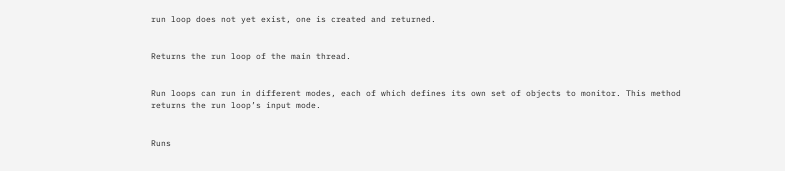run loop does not yet exist, one is created and returned.


Returns the run loop of the main thread.


Run loops can run in different modes, each of which defines its own set of objects to monitor. This method returns the run loop’s input mode.


Runs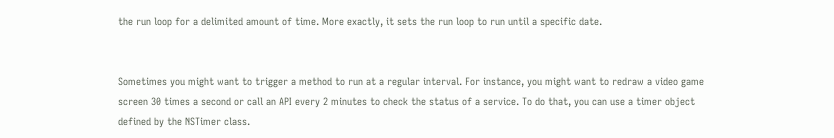the run loop for a delimited amount of time. More exactly, it sets the run loop to run until a specific date.


Sometimes you might want to trigger a method to run at a regular interval. For instance, you might want to redraw a video game screen 30 times a second or call an API every 2 minutes to check the status of a service. To do that, you can use a timer object defined by the NSTimer class.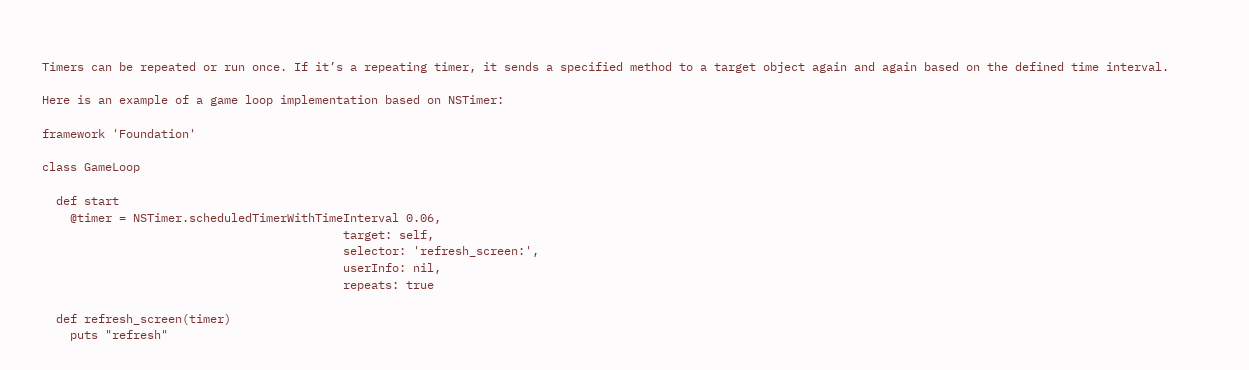Timers can be repeated or run once. If it’s a repeating timer, it sends a specified method to a target object again and again based on the defined time interval.

Here is an example of a game loop implementation based on NSTimer:

framework 'Foundation'

class GameLoop

  def start
    @timer = NSTimer.scheduledTimerWithTimeInterval 0.06,
                                           target: self,
                                           selector: 'refresh_screen:',
                                           userInfo: nil,
                                           repeats: true

  def refresh_screen(timer)
    puts "refresh"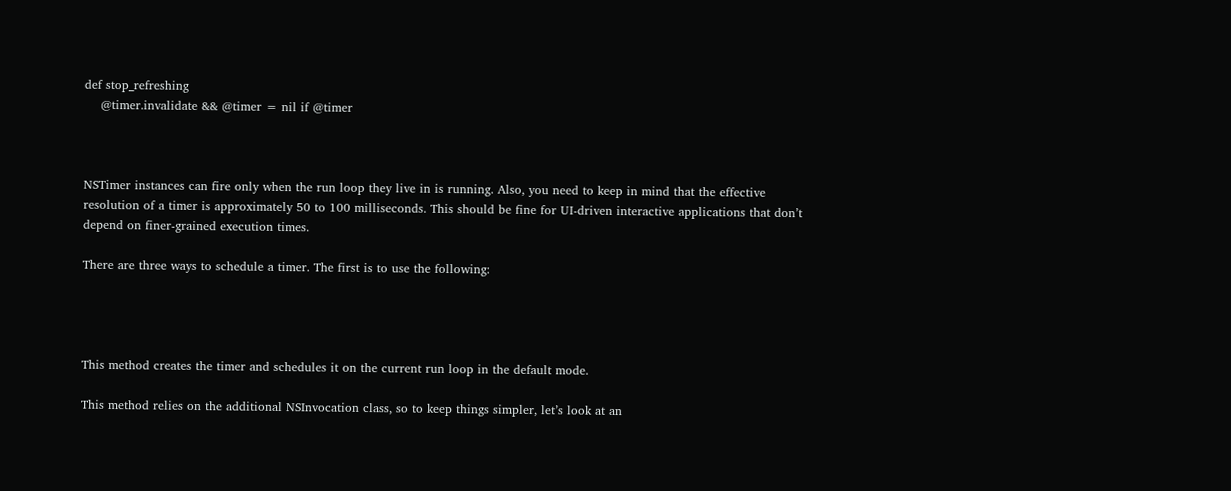def stop_refreshing
    @timer.invalidate && @timer = nil if @timer



NSTimer instances can fire only when the run loop they live in is running. Also, you need to keep in mind that the effective resolution of a timer is approximately 50 to 100 milliseconds. This should be fine for UI-driven interactive applications that don’t depend on finer-grained execution times.

There are three ways to schedule a timer. The first is to use the following:




This method creates the timer and schedules it on the current run loop in the default mode.

This method relies on the additional NSInvocation class, so to keep things simpler, let’s look at an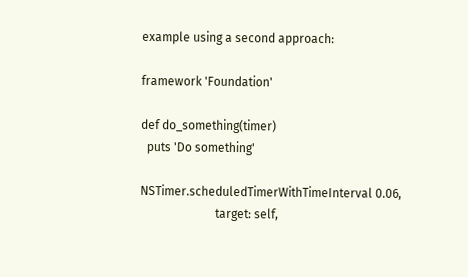example using a second approach:

framework 'Foundation'

def do_something(timer)
  puts 'Do something'

NSTimer.scheduledTimerWithTimeInterval 0.06,
                         target: self,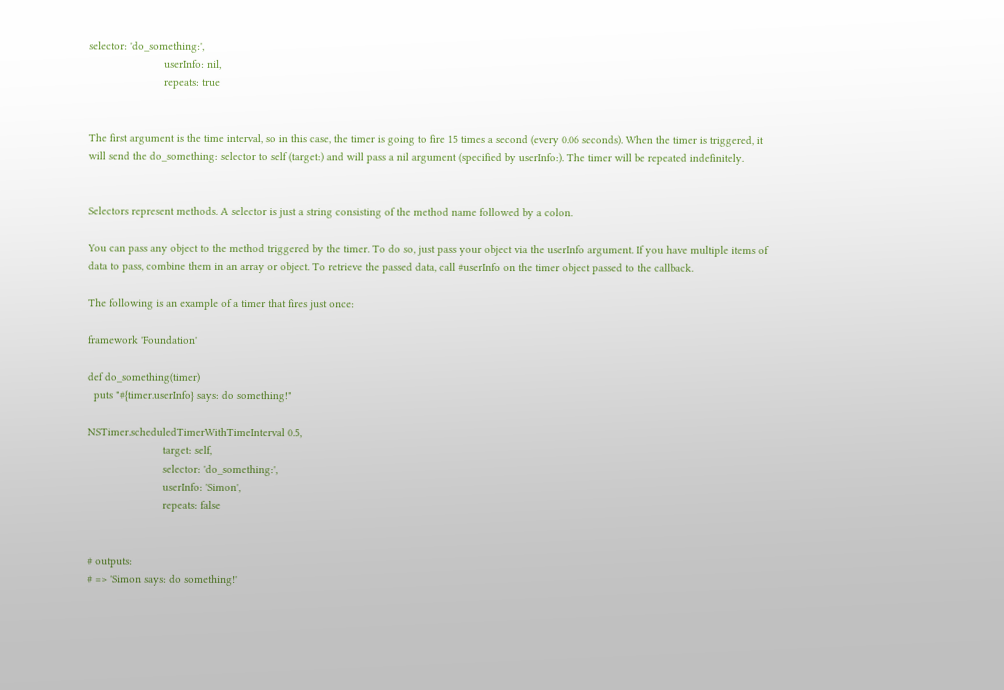selector: 'do_something:',
                         userInfo: nil,
                         repeats: true


The first argument is the time interval, so in this case, the timer is going to fire 15 times a second (every 0.06 seconds). When the timer is triggered, it will send the do_something: selector to self (target:) and will pass a nil argument (specified by userInfo:). The timer will be repeated indefinitely.


Selectors represent methods. A selector is just a string consisting of the method name followed by a colon.

You can pass any object to the method triggered by the timer. To do so, just pass your object via the userInfo argument. If you have multiple items of data to pass, combine them in an array or object. To retrieve the passed data, call #userInfo on the timer object passed to the callback.

The following is an example of a timer that fires just once:

framework 'Foundation'

def do_something(timer)
  puts "#{timer.userInfo} says: do something!"

NSTimer.scheduledTimerWithTimeInterval 0.5,
                         target: self,
                         selector: 'do_something:',
                         userInfo: 'Simon',
                         repeats: false


# outputs:
# => 'Simon says: do something!'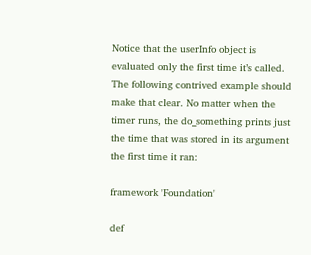Notice that the userInfo object is evaluated only the first time it’s called. The following contrived example should make that clear. No matter when the timer runs, the do_something prints just the time that was stored in its argument the first time it ran:

framework 'Foundation'

def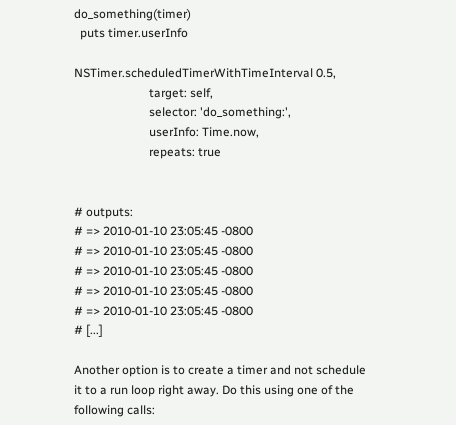do_something(timer)
  puts timer.userInfo

NSTimer.scheduledTimerWithTimeInterval 0.5,
                         target: self,
                         selector: 'do_something:',
                         userInfo: Time.now,
                         repeats: true


# outputs:
# => 2010-01-10 23:05:45 -0800
# => 2010-01-10 23:05:45 -0800
# => 2010-01-10 23:05:45 -0800
# => 2010-01-10 23:05:45 -0800
# => 2010-01-10 23:05:45 -0800
# [...]

Another option is to create a timer and not schedule it to a run loop right away. Do this using one of the following calls: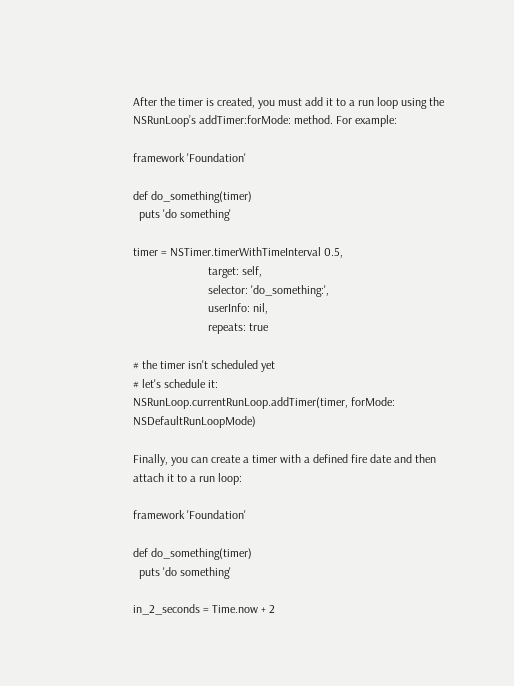After the timer is created, you must add it to a run loop using the NSRunLoop’s addTimer:forMode: method. For example:

framework 'Foundation'

def do_something(timer)
  puts 'do something'

timer = NSTimer.timerWithTimeInterval 0.5,
                         target: self,
                         selector: 'do_something:',
                         userInfo: nil,
                         repeats: true

# the timer isn't scheduled yet
# let's schedule it:
NSRunLoop.currentRunLoop.addTimer(timer, forMode: NSDefaultRunLoopMode)

Finally, you can create a timer with a defined fire date and then attach it to a run loop:

framework 'Foundation'

def do_something(timer)
  puts 'do something'

in_2_seconds = Time.now + 2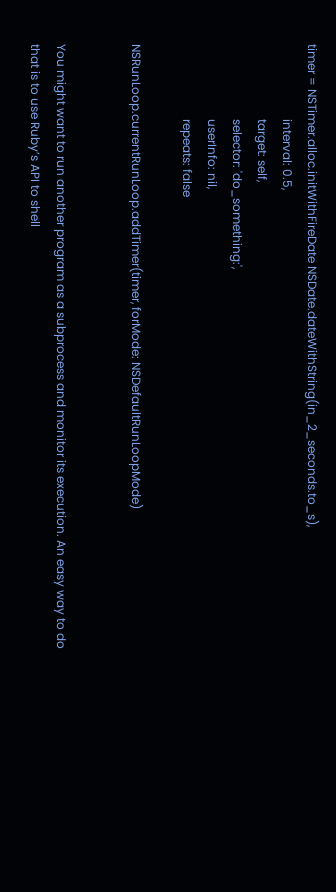timer = NSTimer.alloc.initWithFireDate NSDate.dateWithString(in_2_seconds.to_s),
                         interval: 0.5,
                         target: self,
                         selector: 'do_something:',
                         userInfo: nil,
                         repeats: false

NSRunLoop.currentRunLoop.addTimer(timer, forMode: NSDefaultRunLoopMode)


You might want to run another program as a subprocess and monitor its execution. An easy way to do that is to use Ruby’s API to shell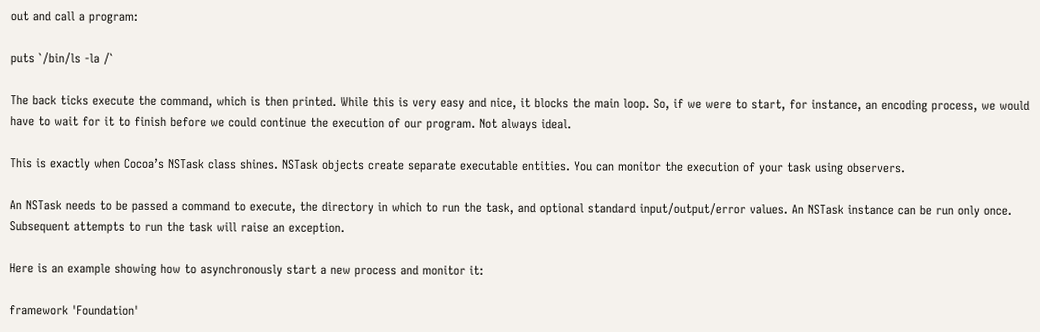out and call a program:

puts `/bin/ls -la /`

The back ticks execute the command, which is then printed. While this is very easy and nice, it blocks the main loop. So, if we were to start, for instance, an encoding process, we would have to wait for it to finish before we could continue the execution of our program. Not always ideal.

This is exactly when Cocoa’s NSTask class shines. NSTask objects create separate executable entities. You can monitor the execution of your task using observers.

An NSTask needs to be passed a command to execute, the directory in which to run the task, and optional standard input/output/error values. An NSTask instance can be run only once. Subsequent attempts to run the task will raise an exception.

Here is an example showing how to asynchronously start a new process and monitor it:

framework 'Foundation'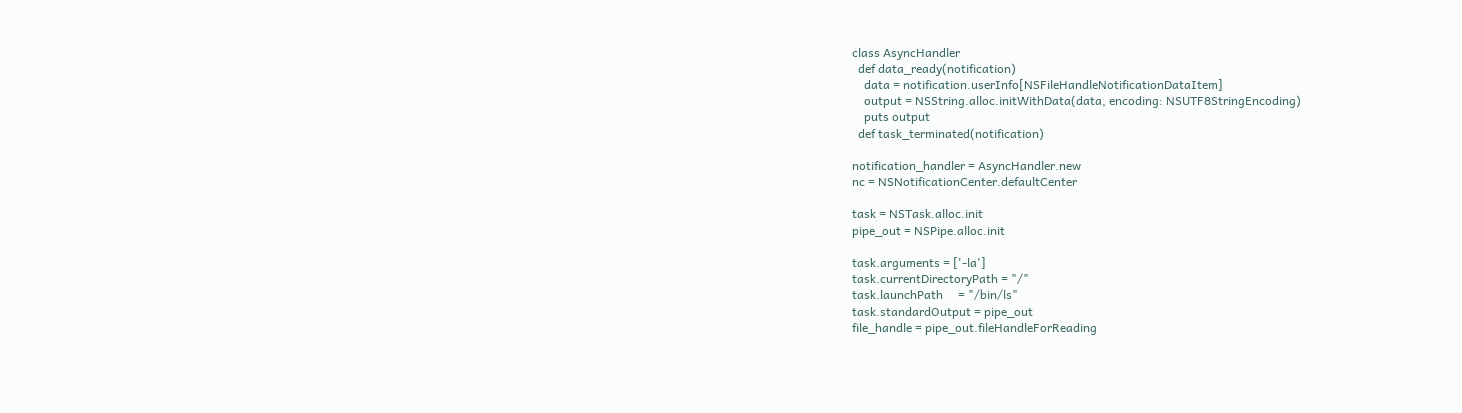class AsyncHandler
  def data_ready(notification)
    data = notification.userInfo[NSFileHandleNotificationDataItem]
    output = NSString.alloc.initWithData(data, encoding: NSUTF8StringEncoding)
    puts output
  def task_terminated(notification)

notification_handler = AsyncHandler.new
nc = NSNotificationCenter.defaultCenter

task = NSTask.alloc.init
pipe_out = NSPipe.alloc.init

task.arguments = ['-la']
task.currentDirectoryPath = "/"
task.launchPath     = "/bin/ls"
task.standardOutput = pipe_out
file_handle = pipe_out.fileHandleForReading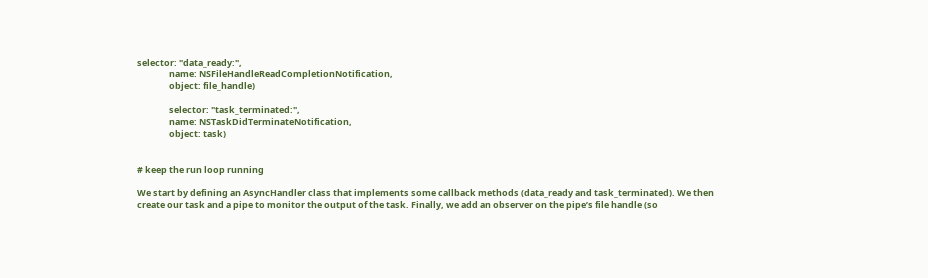selector: "data_ready:",
                name: NSFileHandleReadCompletionNotification,
                object: file_handle)

                selector: "task_terminated:",
                name: NSTaskDidTerminateNotification,
                object: task)


# keep the run loop running

We start by defining an AsyncHandler class that implements some callback methods (data_ready and task_terminated). We then create our task and a pipe to monitor the output of the task. Finally, we add an observer on the pipe’s file handle (so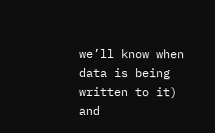we’ll know when data is being written to it) and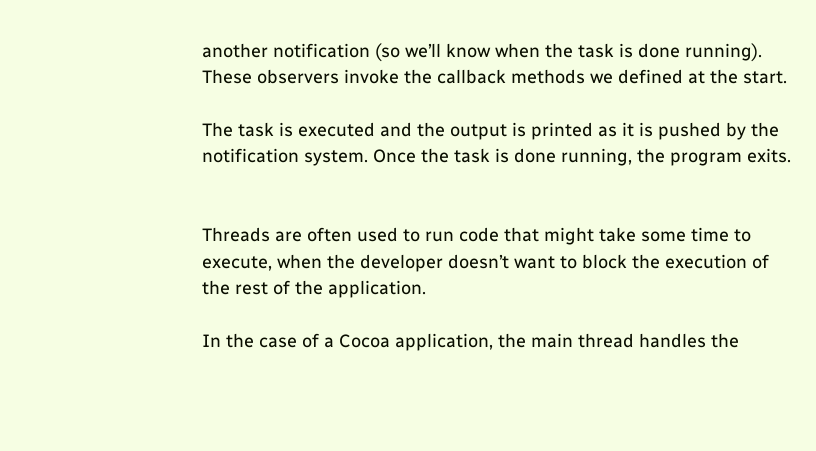another notification (so we’ll know when the task is done running). These observers invoke the callback methods we defined at the start.

The task is executed and the output is printed as it is pushed by the notification system. Once the task is done running, the program exits.


Threads are often used to run code that might take some time to execute, when the developer doesn’t want to block the execution of the rest of the application.

In the case of a Cocoa application, the main thread handles the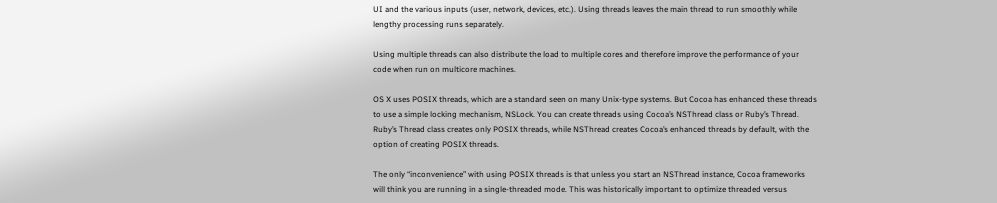UI and the various inputs (user, network, devices, etc.). Using threads leaves the main thread to run smoothly while lengthy processing runs separately.

Using multiple threads can also distribute the load to multiple cores and therefore improve the performance of your code when run on multicore machines.

OS X uses POSIX threads, which are a standard seen on many Unix-type systems. But Cocoa has enhanced these threads to use a simple locking mechanism, NSLock. You can create threads using Cocoa’s NSThread class or Ruby’s Thread. Ruby’s Thread class creates only POSIX threads, while NSThread creates Cocoa’s enhanced threads by default, with the option of creating POSIX threads.

The only “inconvenience” with using POSIX threads is that unless you start an NSThread instance, Cocoa frameworks will think you are running in a single-threaded mode. This was historically important to optimize threaded versus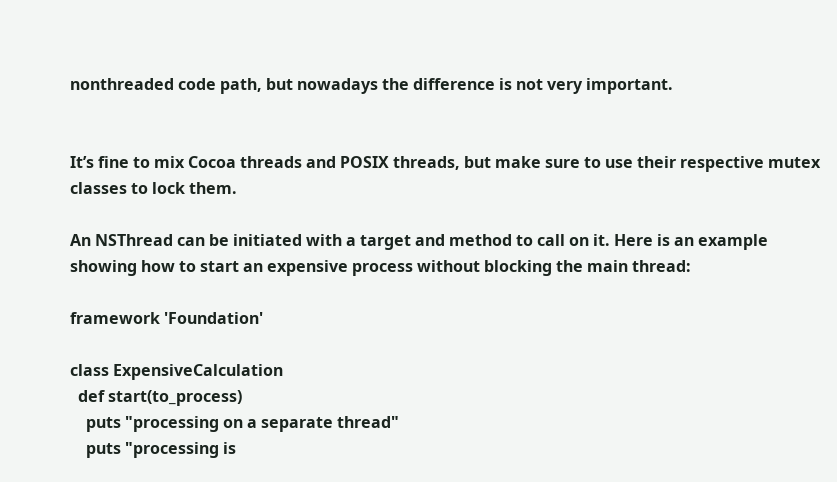nonthreaded code path, but nowadays the difference is not very important.


It’s fine to mix Cocoa threads and POSIX threads, but make sure to use their respective mutex classes to lock them.

An NSThread can be initiated with a target and method to call on it. Here is an example showing how to start an expensive process without blocking the main thread:

framework 'Foundation'

class ExpensiveCalculation
  def start(to_process)
    puts "processing on a separate thread"
    puts "processing is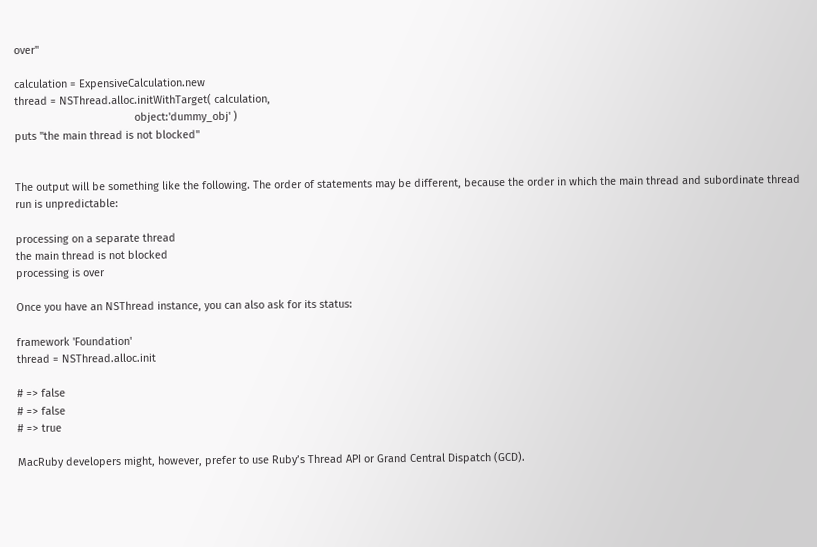over"

calculation = ExpensiveCalculation.new
thread = NSThread.alloc.initWithTarget( calculation,
                                        object:'dummy_obj' )
puts "the main thread is not blocked"


The output will be something like the following. The order of statements may be different, because the order in which the main thread and subordinate thread run is unpredictable:

processing on a separate thread
the main thread is not blocked
processing is over

Once you have an NSThread instance, you can also ask for its status:

framework 'Foundation'
thread = NSThread.alloc.init

# => false
# => false
# => true

MacRuby developers might, however, prefer to use Ruby’s Thread API or Grand Central Dispatch (GCD).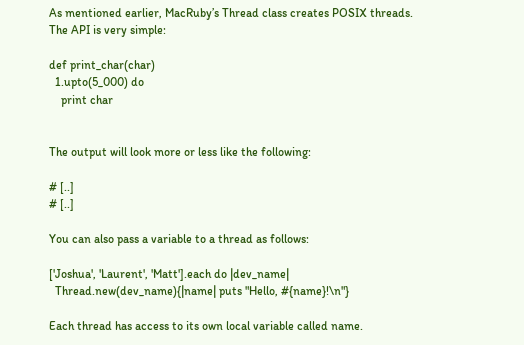As mentioned earlier, MacRuby’s Thread class creates POSIX threads. The API is very simple:

def print_char(char)
  1.upto(5_000) do
    print char


The output will look more or less like the following:

# [..]
# [..]

You can also pass a variable to a thread as follows:

['Joshua', 'Laurent', 'Matt'].each do |dev_name|
  Thread.new(dev_name){|name| puts "Hello, #{name}!\n"}

Each thread has access to its own local variable called name.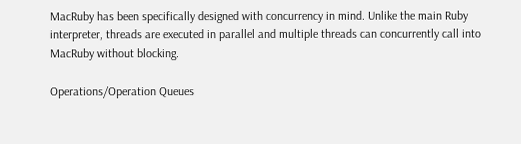MacRuby has been specifically designed with concurrency in mind. Unlike the main Ruby interpreter, threads are executed in parallel and multiple threads can concurrently call into MacRuby without blocking.

Operations/Operation Queues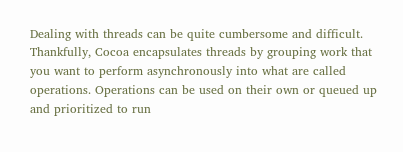Dealing with threads can be quite cumbersome and difficult. Thankfully, Cocoa encapsulates threads by grouping work that you want to perform asynchronously into what are called operations. Operations can be used on their own or queued up and prioritized to run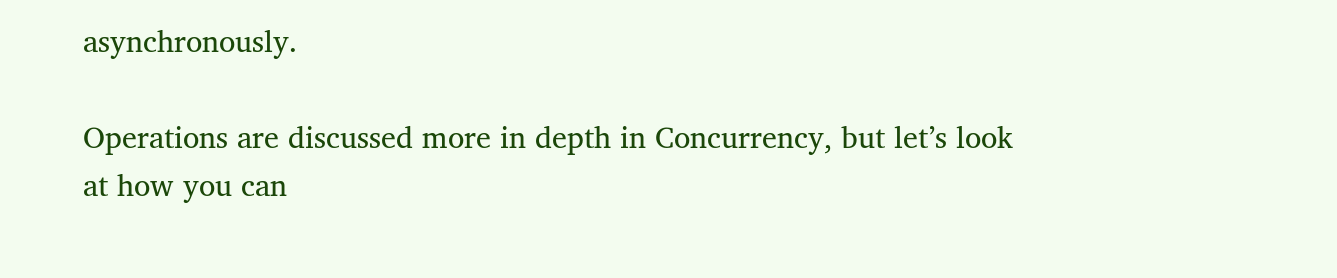asynchronously.

Operations are discussed more in depth in Concurrency, but let’s look at how you can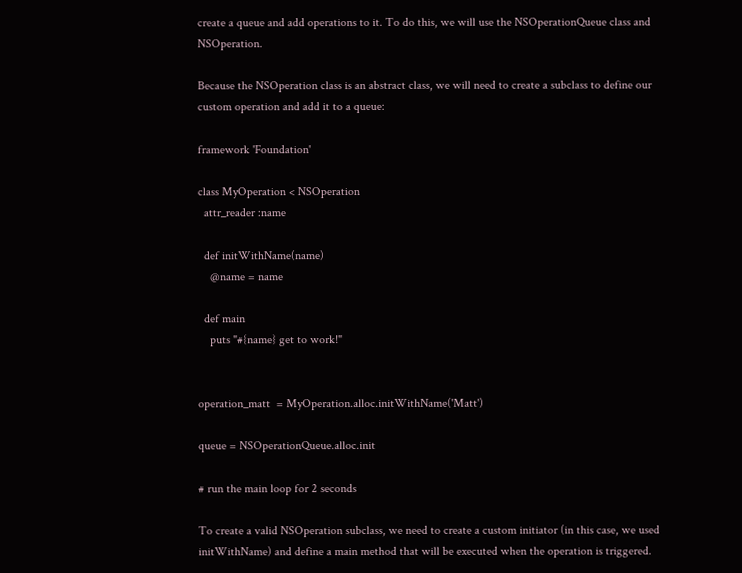create a queue and add operations to it. To do this, we will use the NSOperationQueue class and NSOperation.

Because the NSOperation class is an abstract class, we will need to create a subclass to define our custom operation and add it to a queue:

framework 'Foundation'

class MyOperation < NSOperation
  attr_reader :name

  def initWithName(name)
    @name = name

  def main
    puts "#{name} get to work!"


operation_matt  = MyOperation.alloc.initWithName('Matt')

queue = NSOperationQueue.alloc.init

# run the main loop for 2 seconds

To create a valid NSOperation subclass, we need to create a custom initiator (in this case, we used initWithName) and define a main method that will be executed when the operation is triggered.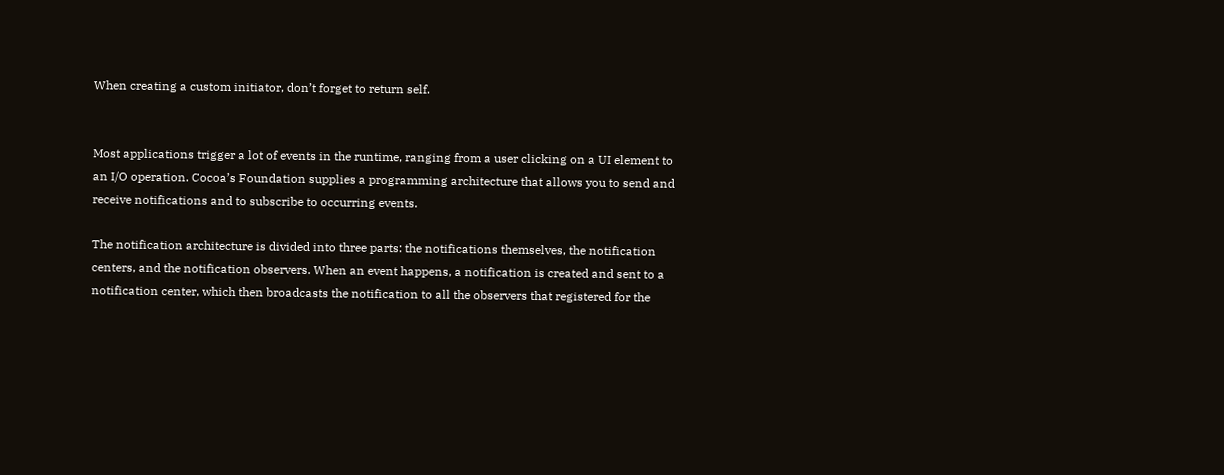When creating a custom initiator, don’t forget to return self.


Most applications trigger a lot of events in the runtime, ranging from a user clicking on a UI element to an I/O operation. Cocoa’s Foundation supplies a programming architecture that allows you to send and receive notifications and to subscribe to occurring events.

The notification architecture is divided into three parts: the notifications themselves, the notification centers, and the notification observers. When an event happens, a notification is created and sent to a notification center, which then broadcasts the notification to all the observers that registered for the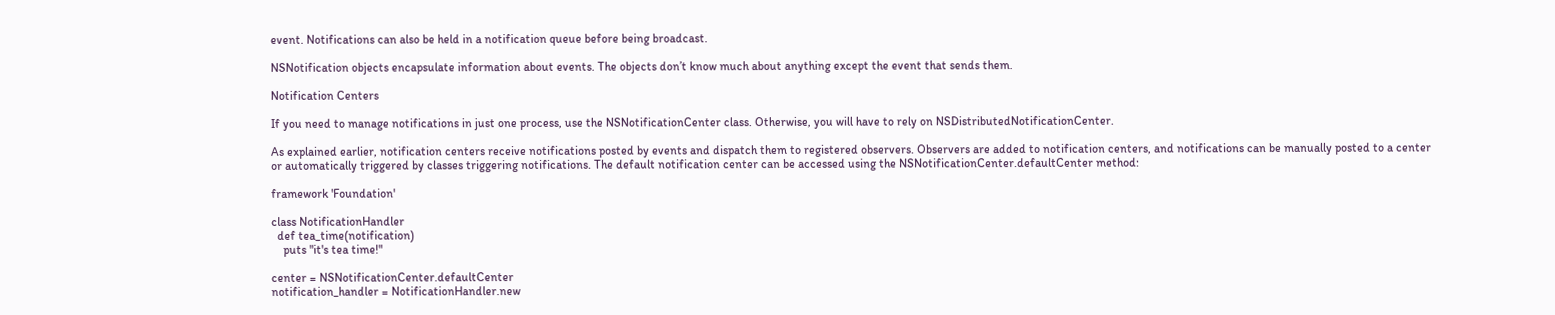event. Notifications can also be held in a notification queue before being broadcast.

NSNotification objects encapsulate information about events. The objects don’t know much about anything except the event that sends them.

Notification Centers

If you need to manage notifications in just one process, use the NSNotificationCenter class. Otherwise, you will have to rely on NSDistributedNotificationCenter.

As explained earlier, notification centers receive notifications posted by events and dispatch them to registered observers. Observers are added to notification centers, and notifications can be manually posted to a center or automatically triggered by classes triggering notifications. The default notification center can be accessed using the NSNotificationCenter.defaultCenter method:

framework 'Foundation'

class NotificationHandler
  def tea_time(notification)
    puts "it's tea time!"

center = NSNotificationCenter.defaultCenter
notification_handler = NotificationHandler.new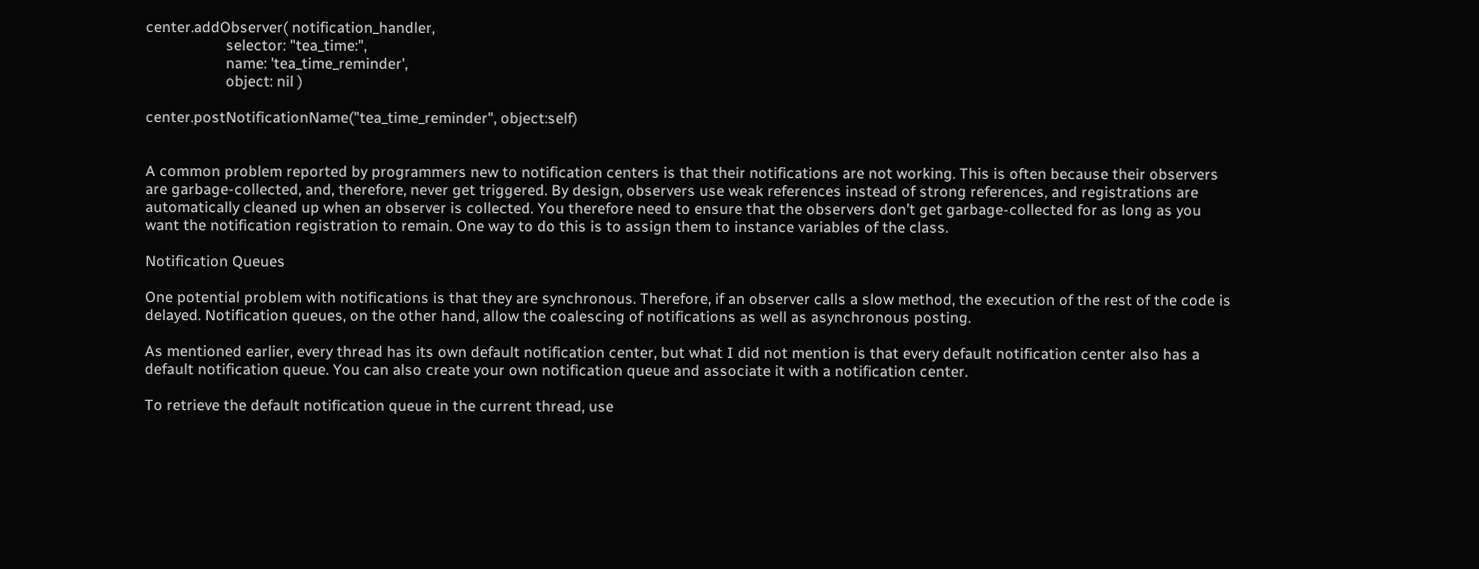center.addObserver( notification_handler,
                    selector: "tea_time:",
                    name: 'tea_time_reminder',
                    object: nil )

center.postNotificationName("tea_time_reminder", object:self)


A common problem reported by programmers new to notification centers is that their notifications are not working. This is often because their observers are garbage-collected, and, therefore, never get triggered. By design, observers use weak references instead of strong references, and registrations are automatically cleaned up when an observer is collected. You therefore need to ensure that the observers don’t get garbage-collected for as long as you want the notification registration to remain. One way to do this is to assign them to instance variables of the class.

Notification Queues

One potential problem with notifications is that they are synchronous. Therefore, if an observer calls a slow method, the execution of the rest of the code is delayed. Notification queues, on the other hand, allow the coalescing of notifications as well as asynchronous posting.

As mentioned earlier, every thread has its own default notification center, but what I did not mention is that every default notification center also has a default notification queue. You can also create your own notification queue and associate it with a notification center.

To retrieve the default notification queue in the current thread, use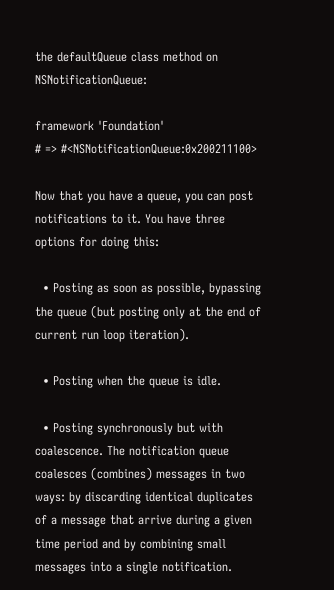the defaultQueue class method on NSNotificationQueue:

framework 'Foundation'
# => #<NSNotificationQueue:0x200211100>

Now that you have a queue, you can post notifications to it. You have three options for doing this:

  • Posting as soon as possible, bypassing the queue (but posting only at the end of current run loop iteration).

  • Posting when the queue is idle.

  • Posting synchronously but with coalescence. The notification queue coalesces (combines) messages in two ways: by discarding identical duplicates of a message that arrive during a given time period and by combining small messages into a single notification.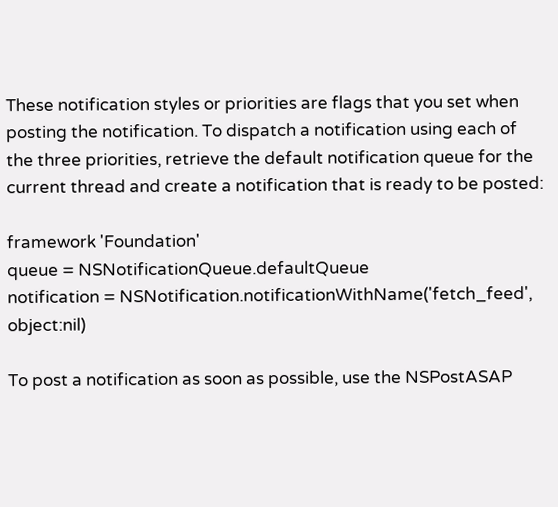These notification styles or priorities are flags that you set when posting the notification. To dispatch a notification using each of the three priorities, retrieve the default notification queue for the current thread and create a notification that is ready to be posted:

framework 'Foundation'
queue = NSNotificationQueue.defaultQueue
notification = NSNotification.notificationWithName('fetch_feed', object:nil)

To post a notification as soon as possible, use the NSPostASAP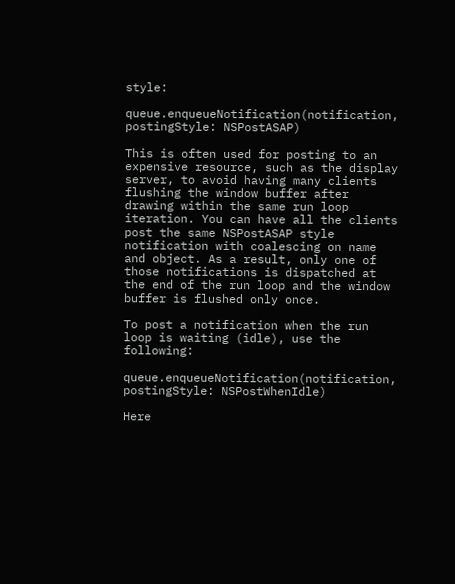style:

queue.enqueueNotification(notification, postingStyle: NSPostASAP)

This is often used for posting to an expensive resource, such as the display server, to avoid having many clients flushing the window buffer after drawing within the same run loop iteration. You can have all the clients post the same NSPostASAP style notification with coalescing on name and object. As a result, only one of those notifications is dispatched at the end of the run loop and the window buffer is flushed only once.

To post a notification when the run loop is waiting (idle), use the following:

queue.enqueueNotification(notification, postingStyle: NSPostWhenIdle)

Here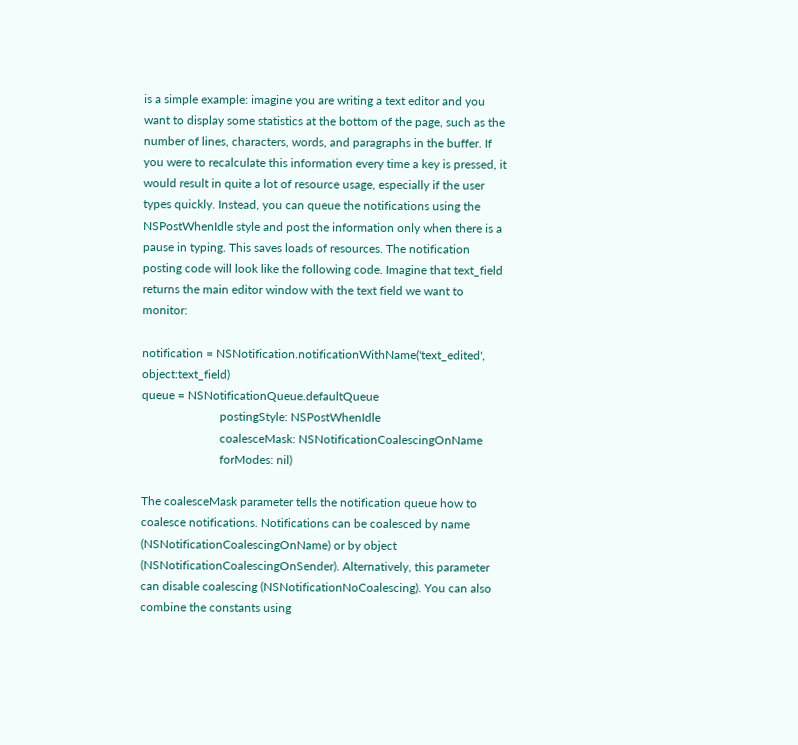is a simple example: imagine you are writing a text editor and you want to display some statistics at the bottom of the page, such as the number of lines, characters, words, and paragraphs in the buffer. If you were to recalculate this information every time a key is pressed, it would result in quite a lot of resource usage, especially if the user types quickly. Instead, you can queue the notifications using the NSPostWhenIdle style and post the information only when there is a pause in typing. This saves loads of resources. The notification posting code will look like the following code. Imagine that text_field returns the main editor window with the text field we want to monitor:

notification = NSNotification.notificationWithName('text_edited', object:text_field)
queue = NSNotificationQueue.defaultQueue
                          postingStyle: NSPostWhenIdle
                          coalesceMask: NSNotificationCoalescingOnName
                          forModes: nil)

The coalesceMask parameter tells the notification queue how to coalesce notifications. Notifications can be coalesced by name (NSNotificationCoalescingOnName) or by object (NSNotificationCoalescingOnSender). Alternatively, this parameter can disable coalescing (NSNotificationNoCoalescing). You can also combine the constants using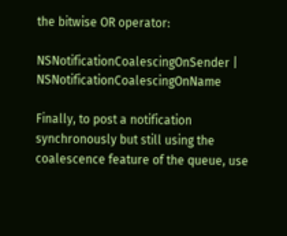the bitwise OR operator:

NSNotificationCoalescingOnSender | NSNotificationCoalescingOnName

Finally, to post a notification synchronously but still using the coalescence feature of the queue, use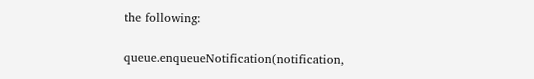the following:

queue.enqueueNotification(notification,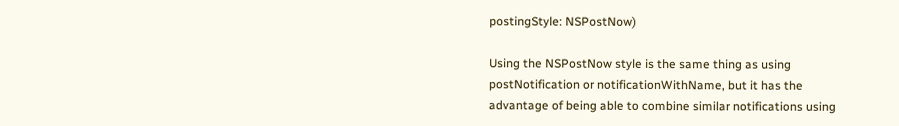postingStyle: NSPostNow)

Using the NSPostNow style is the same thing as using postNotification or notificationWithName, but it has the advantage of being able to combine similar notifications using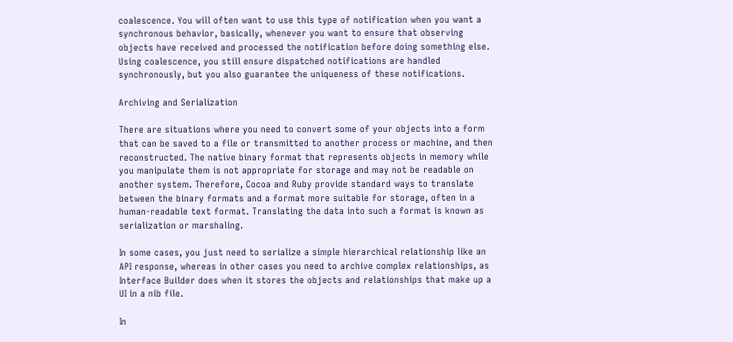coalescence. You will often want to use this type of notification when you want a synchronous behavior, basically, whenever you want to ensure that observing objects have received and processed the notification before doing something else. Using coalescence, you still ensure dispatched notifications are handled synchronously, but you also guarantee the uniqueness of these notifications.

Archiving and Serialization

There are situations where you need to convert some of your objects into a form that can be saved to a file or transmitted to another process or machine, and then reconstructed. The native binary format that represents objects in memory while you manipulate them is not appropriate for storage and may not be readable on another system. Therefore, Cocoa and Ruby provide standard ways to translate between the binary formats and a format more suitable for storage, often in a human-readable text format. Translating the data into such a format is known as serialization or marshaling.

In some cases, you just need to serialize a simple hierarchical relationship like an API response, whereas in other cases you need to archive complex relationships, as Interface Builder does when it stores the objects and relationships that make up a UI in a nib file.

In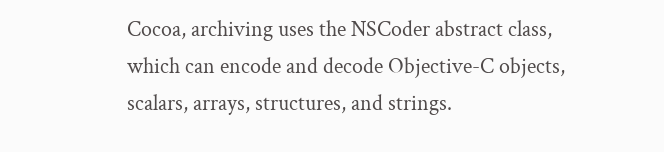Cocoa, archiving uses the NSCoder abstract class, which can encode and decode Objective-C objects, scalars, arrays, structures, and strings.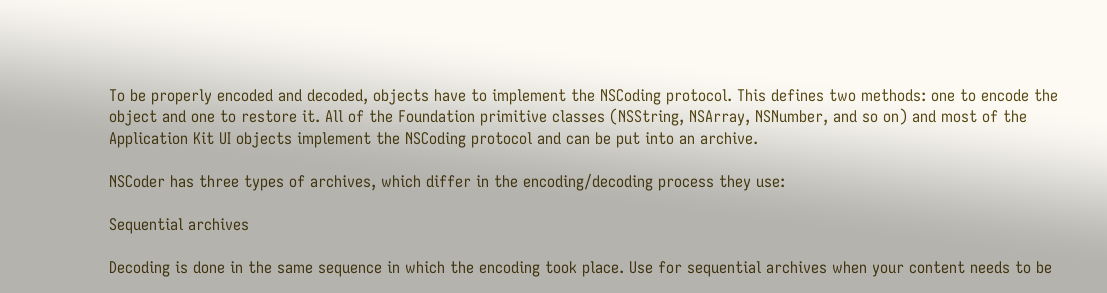To be properly encoded and decoded, objects have to implement the NSCoding protocol. This defines two methods: one to encode the object and one to restore it. All of the Foundation primitive classes (NSString, NSArray, NSNumber, and so on) and most of the Application Kit UI objects implement the NSCoding protocol and can be put into an archive.

NSCoder has three types of archives, which differ in the encoding/decoding process they use:

Sequential archives

Decoding is done in the same sequence in which the encoding took place. Use for sequential archives when your content needs to be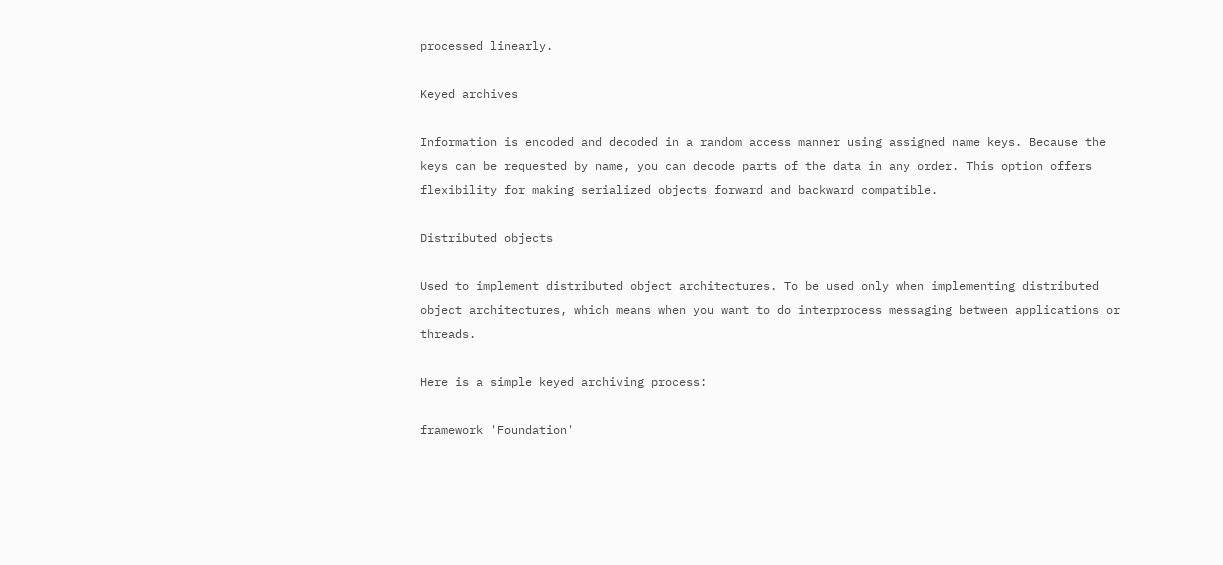processed linearly.

Keyed archives

Information is encoded and decoded in a random access manner using assigned name keys. Because the keys can be requested by name, you can decode parts of the data in any order. This option offers flexibility for making serialized objects forward and backward compatible.

Distributed objects

Used to implement distributed object architectures. To be used only when implementing distributed object architectures, which means when you want to do interprocess messaging between applications or threads.

Here is a simple keyed archiving process:

framework 'Foundation'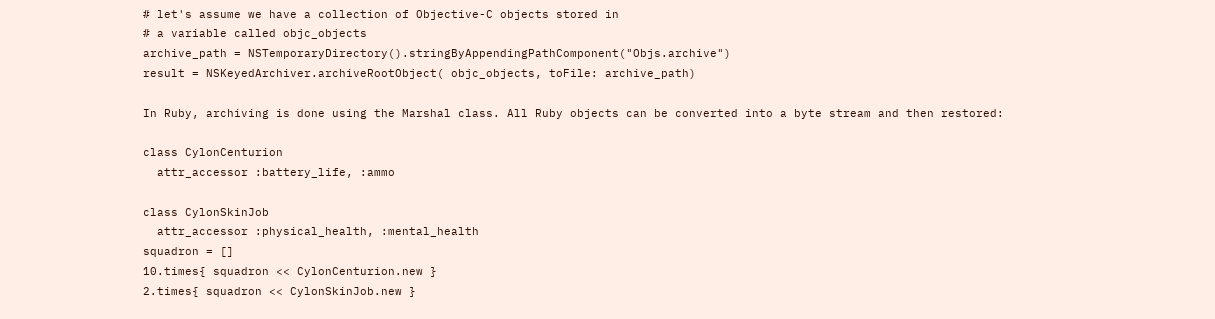# let's assume we have a collection of Objective-C objects stored in
# a variable called objc_objects
archive_path = NSTemporaryDirectory().stringByAppendingPathComponent("Objs.archive")
result = NSKeyedArchiver.archiveRootObject( objc_objects, toFile: archive_path)

In Ruby, archiving is done using the Marshal class. All Ruby objects can be converted into a byte stream and then restored:

class CylonCenturion
  attr_accessor :battery_life, :ammo

class CylonSkinJob
  attr_accessor :physical_health, :mental_health
squadron = []
10.times{ squadron << CylonCenturion.new }
2.times{ squadron << CylonSkinJob.new }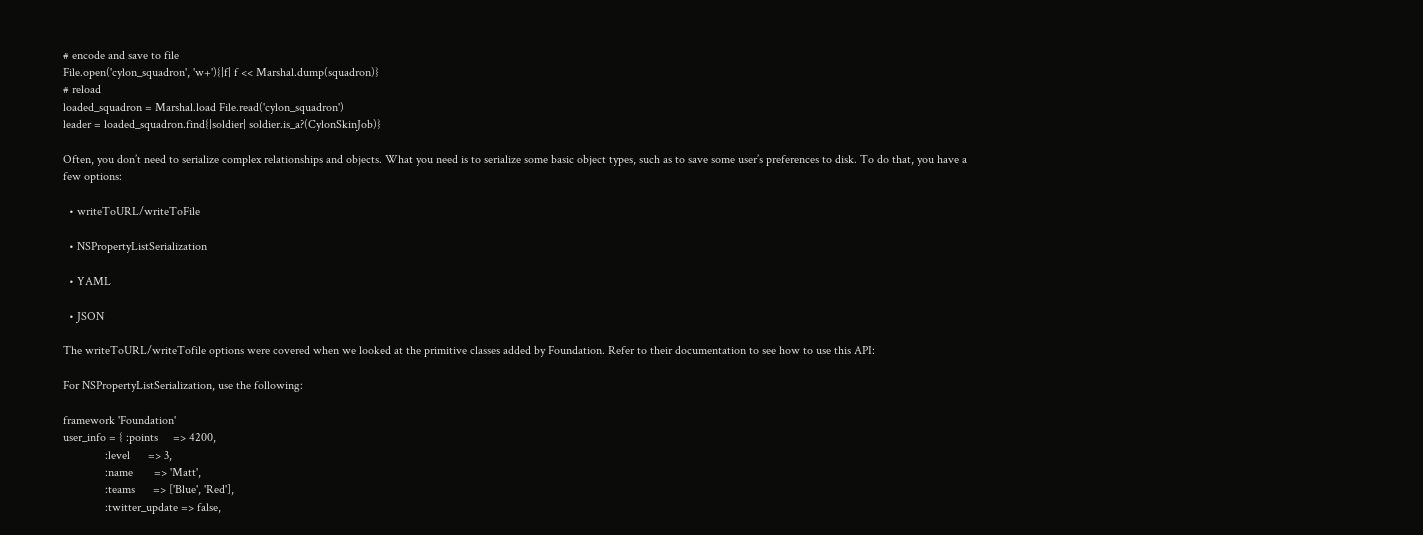# encode and save to file
File.open('cylon_squadron', 'w+'){|f| f << Marshal.dump(squadron)}
# reload
loaded_squadron = Marshal.load File.read('cylon_squadron')
leader = loaded_squadron.find{|soldier| soldier.is_a?(CylonSkinJob)}

Often, you don’t need to serialize complex relationships and objects. What you need is to serialize some basic object types, such as to save some user’s preferences to disk. To do that, you have a few options:

  • writeToURL/writeToFile

  • NSPropertyListSerialization

  • YAML

  • JSON

The writeToURL/writeTofile options were covered when we looked at the primitive classes added by Foundation. Refer to their documentation to see how to use this API:

For NSPropertyListSerialization, use the following:

framework 'Foundation'
user_info = { :points     => 4200,
              :level      => 3,
              :name       => 'Matt',
              :teams      => ['Blue', 'Red'],
              :twitter_update => false,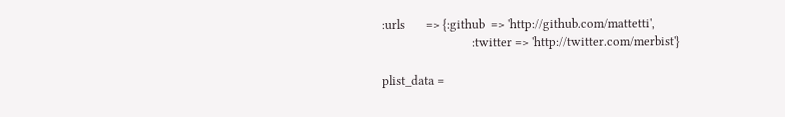:urls       => {:github  => 'http://github.com/mattetti',
                              :twitter => 'http://twitter.com/merbist'}

plist_data =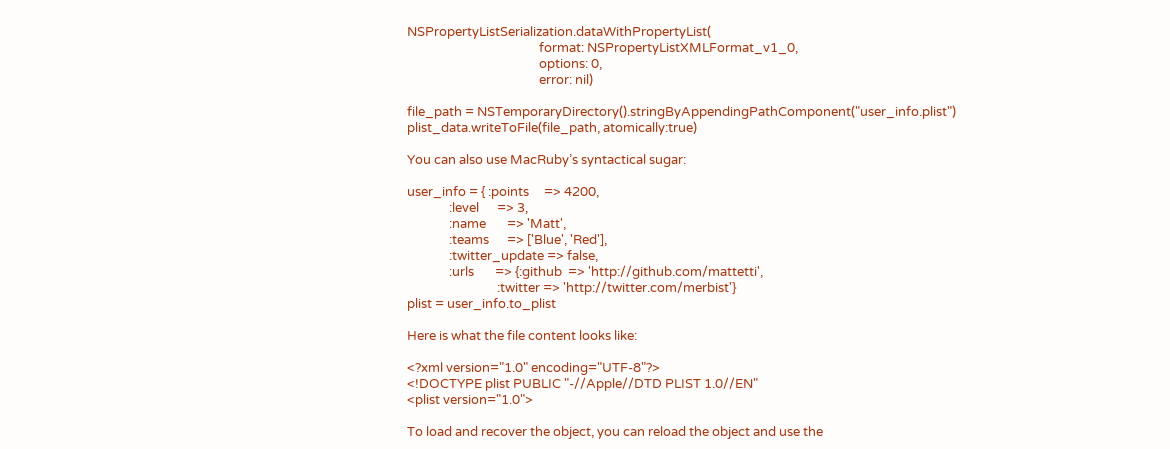NSPropertyListSerialization.dataWithPropertyList(
                                            format: NSPropertyListXMLFormat_v1_0,
                                            options: 0,
                                            error: nil)

file_path = NSTemporaryDirectory().stringByAppendingPathComponent("user_info.plist")
plist_data.writeToFile(file_path, atomically:true)

You can also use MacRuby’s syntactical sugar:

user_info = { :points     => 4200,
              :level      => 3,
              :name       => 'Matt',
              :teams      => ['Blue', 'Red'],
              :twitter_update => false,
              :urls       => {:github  => 'http://github.com/mattetti',
                              :twitter => 'http://twitter.com/merbist'}
plist = user_info.to_plist

Here is what the file content looks like:

<?xml version="1.0" encoding="UTF-8"?>
<!DOCTYPE plist PUBLIC "-//Apple//DTD PLIST 1.0//EN"
<plist version="1.0">

To load and recover the object, you can reload the object and use the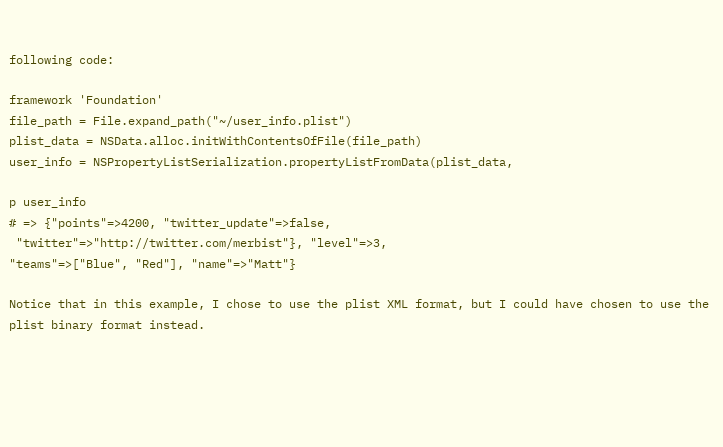following code:

framework 'Foundation'
file_path = File.expand_path("~/user_info.plist")
plist_data = NSData.alloc.initWithContentsOfFile(file_path)
user_info = NSPropertyListSerialization.propertyListFromData(plist_data,

p user_info
# => {"points"=>4200, "twitter_update"=>false,
 "twitter"=>"http://twitter.com/merbist"}, "level"=>3,
"teams"=>["Blue", "Red"], "name"=>"Matt"}

Notice that in this example, I chose to use the plist XML format, but I could have chosen to use the plist binary format instead.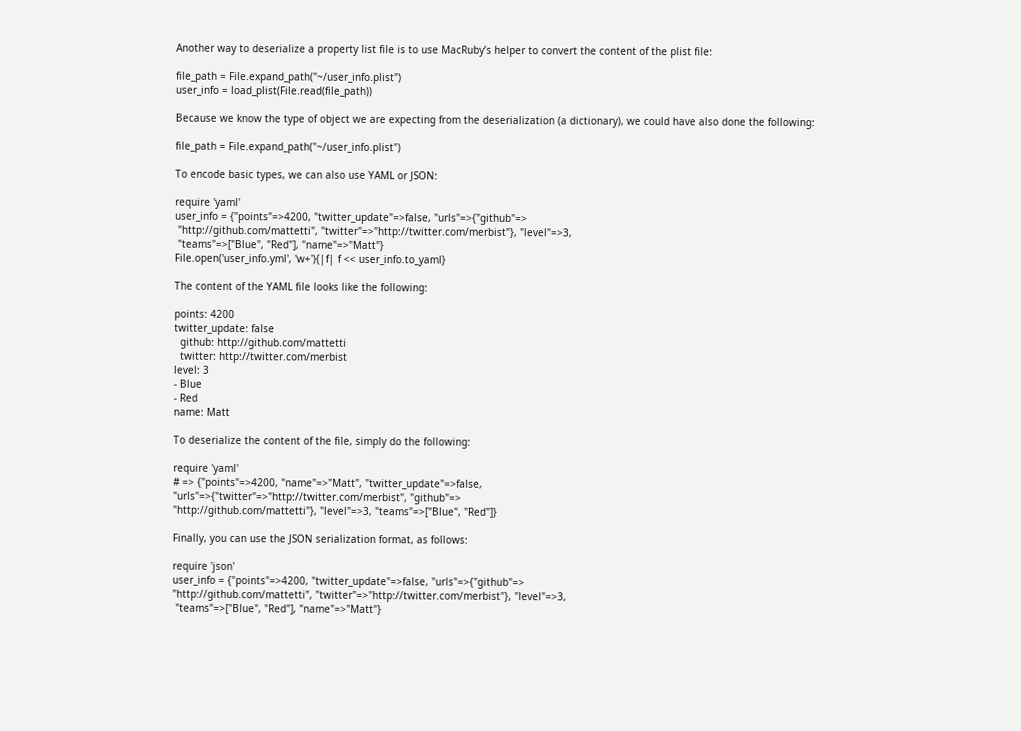Another way to deserialize a property list file is to use MacRuby’s helper to convert the content of the plist file:

file_path = File.expand_path("~/user_info.plist")
user_info = load_plist(File.read(file_path))

Because we know the type of object we are expecting from the deserialization (a dictionary), we could have also done the following:

file_path = File.expand_path("~/user_info.plist")

To encode basic types, we can also use YAML or JSON:

require 'yaml'
user_info = {"points"=>4200, "twitter_update"=>false, "urls"=>{"github"=>
 "http://github.com/mattetti", "twitter"=>"http://twitter.com/merbist"}, "level"=>3,
 "teams"=>["Blue", "Red"], "name"=>"Matt"}
File.open('user_info.yml', 'w+'){|f| f << user_info.to_yaml}

The content of the YAML file looks like the following:

points: 4200
twitter_update: false
  github: http://github.com/mattetti
  twitter: http://twitter.com/merbist
level: 3
- Blue
- Red
name: Matt

To deserialize the content of the file, simply do the following:

require 'yaml'
# => {"points"=>4200, "name"=>"Matt", "twitter_update"=>false,
"urls"=>{"twitter"=>"http://twitter.com/merbist", "github"=>
"http://github.com/mattetti"}, "level"=>3, "teams"=>["Blue", "Red"]}

Finally, you can use the JSON serialization format, as follows:

require 'json'
user_info = {"points"=>4200, "twitter_update"=>false, "urls"=>{"github"=>
"http://github.com/mattetti", "twitter"=>"http://twitter.com/merbist"}, "level"=>3,
 "teams"=>["Blue", "Red"], "name"=>"Matt"}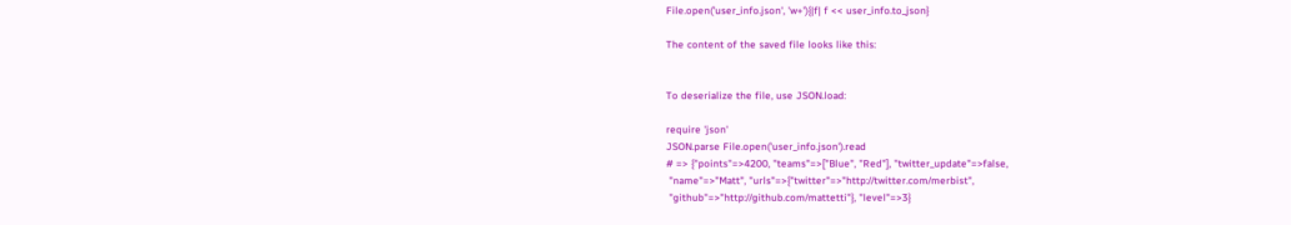File.open('user_info.json', 'w+'){|f| f << user_info.to_json}

The content of the saved file looks like this:


To deserialize the file, use JSON.load:

require 'json'
JSON.parse File.open('user_info.json').read
# => {"points"=>4200, "teams"=>["Blue", "Red"], "twitter_update"=>false,
 "name"=>"Matt", "urls"=>{"twitter"=>"http://twitter.com/merbist",
 "github"=>"http://github.com/mattetti"}, "level"=>3}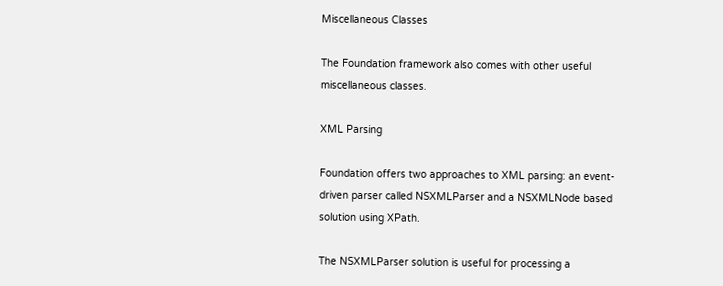Miscellaneous Classes

The Foundation framework also comes with other useful miscellaneous classes.

XML Parsing

Foundation offers two approaches to XML parsing: an event-driven parser called NSXMLParser and a NSXMLNode based solution using XPath.

The NSXMLParser solution is useful for processing a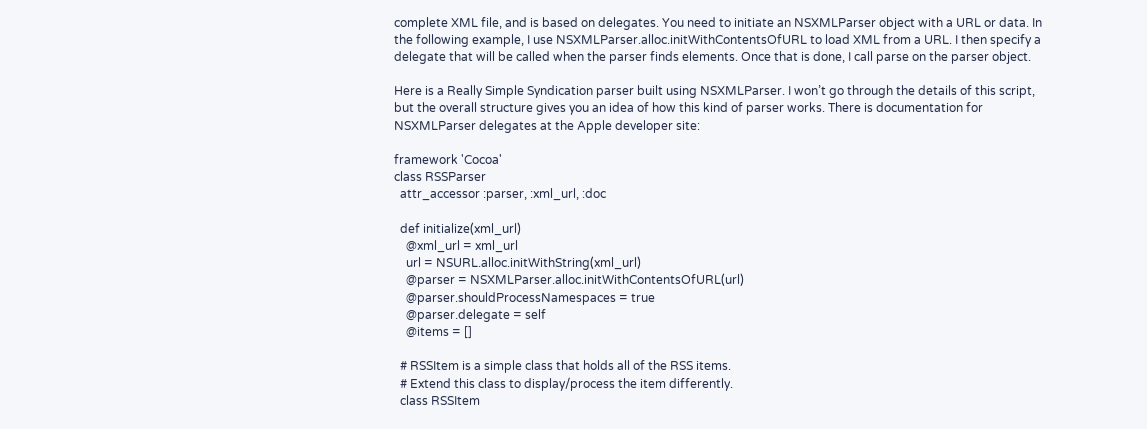complete XML file, and is based on delegates. You need to initiate an NSXMLParser object with a URL or data. In the following example, I use NSXMLParser.alloc.initWithContentsOfURL to load XML from a URL. I then specify a delegate that will be called when the parser finds elements. Once that is done, I call parse on the parser object.

Here is a Really Simple Syndication parser built using NSXMLParser. I won’t go through the details of this script, but the overall structure gives you an idea of how this kind of parser works. There is documentation for NSXMLParser delegates at the Apple developer site:

framework 'Cocoa'
class RSSParser
  attr_accessor :parser, :xml_url, :doc

  def initialize(xml_url)
    @xml_url = xml_url
    url = NSURL.alloc.initWithString(xml_url)
    @parser = NSXMLParser.alloc.initWithContentsOfURL(url)
    @parser.shouldProcessNamespaces = true
    @parser.delegate = self
    @items = []

  # RSSItem is a simple class that holds all of the RSS items.
  # Extend this class to display/process the item differently.
  class RSSItem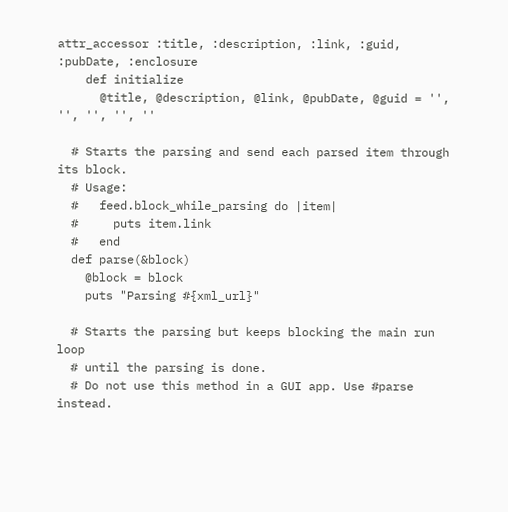attr_accessor :title, :description, :link, :guid, :pubDate, :enclosure
    def initialize
      @title, @description, @link, @pubDate, @guid = '', '', '', '', ''

  # Starts the parsing and send each parsed item through its block.
  # Usage:
  #   feed.block_while_parsing do |item|
  #     puts item.link
  #   end
  def parse(&block)
    @block = block
    puts "Parsing #{xml_url}"

  # Starts the parsing but keeps blocking the main run loop
  # until the parsing is done.
  # Do not use this method in a GUI app. Use #parse instead.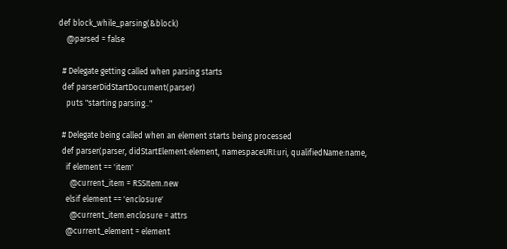def block_while_parsing(&block)
    @parsed = false

  # Delegate getting called when parsing starts
  def parserDidStartDocument(parser)
    puts "starting parsing.."

  # Delegate being called when an element starts being processed
  def parser(parser, didStartElement:element, namespaceURI:uri, qualifiedName:name,
    if element == 'item'
      @current_item = RSSItem.new
    elsif element == 'enclosure'
      @current_item.enclosure = attrs
    @current_element = element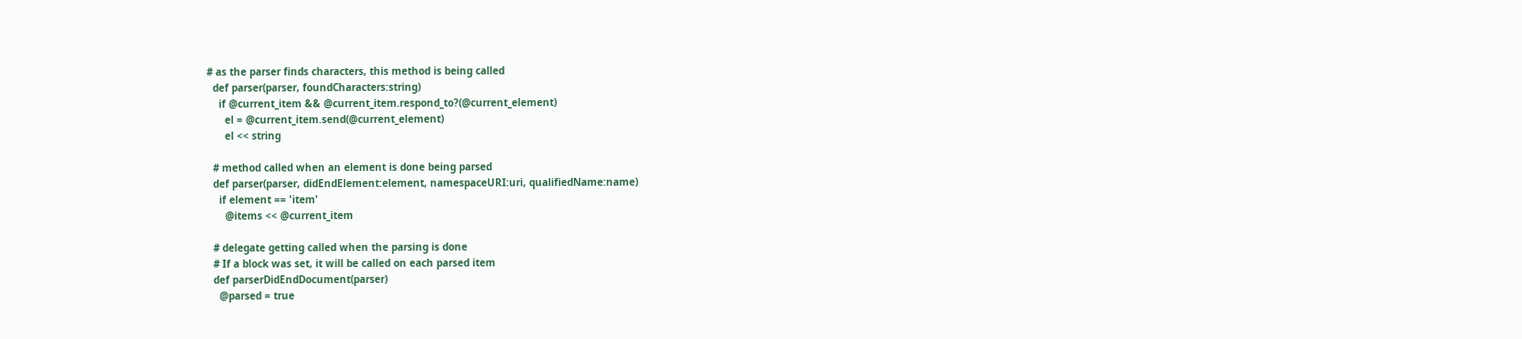# as the parser finds characters, this method is being called
  def parser(parser, foundCharacters:string)
    if @current_item && @current_item.respond_to?(@current_element)
      el = @current_item.send(@current_element)
      el << string

  # method called when an element is done being parsed
  def parser(parser, didEndElement:element, namespaceURI:uri, qualifiedName:name)
    if element == 'item'
      @items << @current_item

  # delegate getting called when the parsing is done
  # If a block was set, it will be called on each parsed item
  def parserDidEndDocument(parser)
    @parsed = true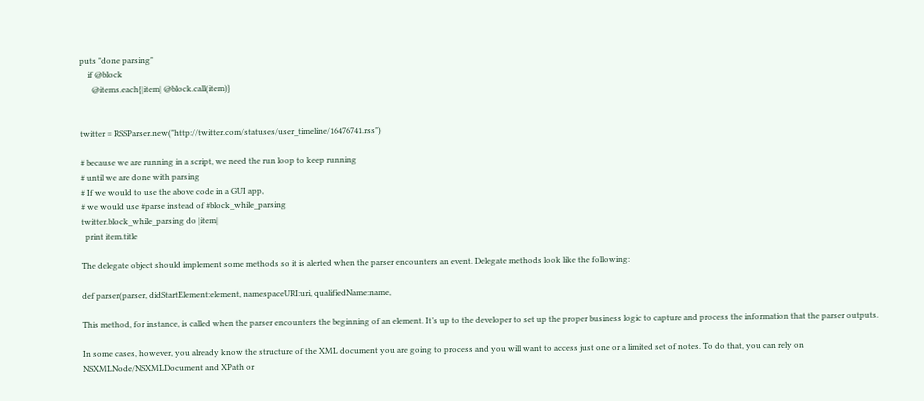puts "done parsing"
    if @block
      @items.each{|item| @block.call(item)}


twitter = RSSParser.new("http://twitter.com/statuses/user_timeline/16476741.rss")

# because we are running in a script, we need the run loop to keep running
# until we are done with parsing
# If we would to use the above code in a GUI app,
# we would use #parse instead of #block_while_parsing
twitter.block_while_parsing do |item|
  print item.title

The delegate object should implement some methods so it is alerted when the parser encounters an event. Delegate methods look like the following:

def parser(parser, didStartElement:element, namespaceURI:uri, qualifiedName:name,

This method, for instance, is called when the parser encounters the beginning of an element. It’s up to the developer to set up the proper business logic to capture and process the information that the parser outputs.

In some cases, however, you already know the structure of the XML document you are going to process and you will want to access just one or a limited set of notes. To do that, you can rely on NSXMLNode/NSXMLDocument and XPath or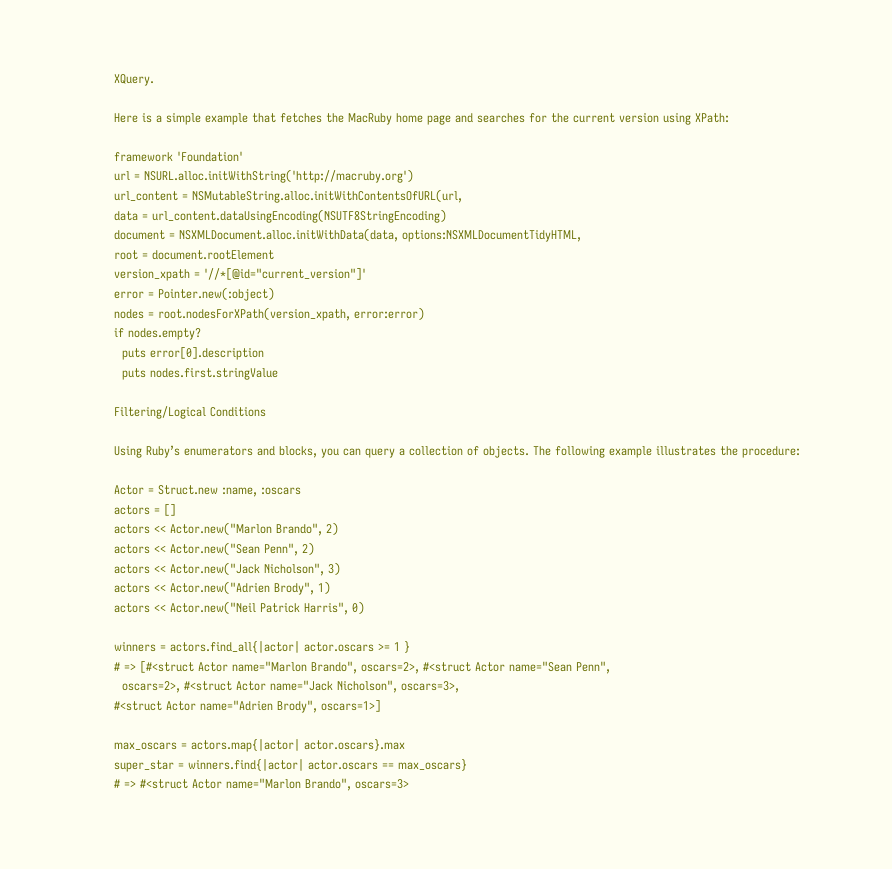XQuery.

Here is a simple example that fetches the MacRuby home page and searches for the current version using XPath:

framework 'Foundation'
url = NSURL.alloc.initWithString('http://macruby.org')
url_content = NSMutableString.alloc.initWithContentsOfURL(url,
data = url_content.dataUsingEncoding(NSUTF8StringEncoding)
document = NSXMLDocument.alloc.initWithData(data, options:NSXMLDocumentTidyHTML,
root = document.rootElement
version_xpath = '//*[@id="current_version"]'
error = Pointer.new(:object)
nodes = root.nodesForXPath(version_xpath, error:error)
if nodes.empty?
  puts error[0].description
  puts nodes.first.stringValue

Filtering/Logical Conditions

Using Ruby’s enumerators and blocks, you can query a collection of objects. The following example illustrates the procedure:

Actor = Struct.new :name, :oscars
actors = []
actors << Actor.new("Marlon Brando", 2)
actors << Actor.new("Sean Penn", 2)
actors << Actor.new("Jack Nicholson", 3)
actors << Actor.new("Adrien Brody", 1)
actors << Actor.new("Neil Patrick Harris", 0)

winners = actors.find_all{|actor| actor.oscars >= 1 }
# => [#<struct Actor name="Marlon Brando", oscars=2>, #<struct Actor name="Sean Penn",
  oscars=2>, #<struct Actor name="Jack Nicholson", oscars=3>,
#<struct Actor name="Adrien Brody", oscars=1>]

max_oscars = actors.map{|actor| actor.oscars}.max
super_star = winners.find{|actor| actor.oscars == max_oscars}
# => #<struct Actor name="Marlon Brando", oscars=3>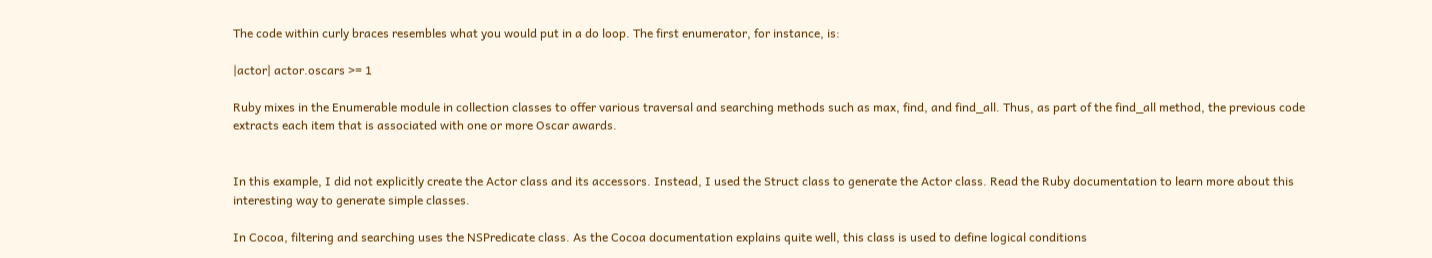The code within curly braces resembles what you would put in a do loop. The first enumerator, for instance, is:

|actor| actor.oscars >= 1

Ruby mixes in the Enumerable module in collection classes to offer various traversal and searching methods such as max, find, and find_all. Thus, as part of the find_all method, the previous code extracts each item that is associated with one or more Oscar awards.


In this example, I did not explicitly create the Actor class and its accessors. Instead, I used the Struct class to generate the Actor class. Read the Ruby documentation to learn more about this interesting way to generate simple classes.

In Cocoa, filtering and searching uses the NSPredicate class. As the Cocoa documentation explains quite well, this class is used to define logical conditions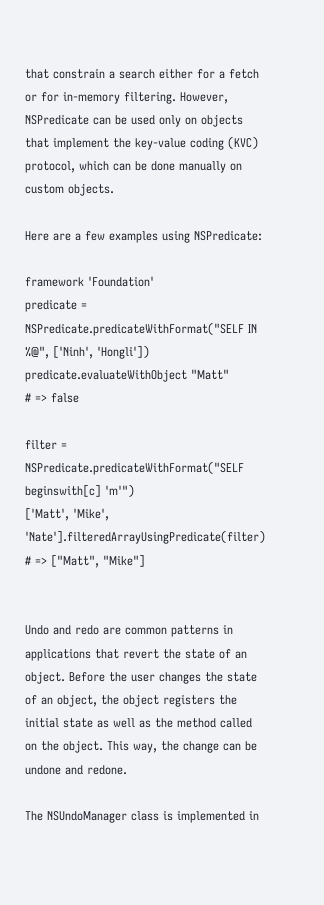that constrain a search either for a fetch or for in-memory filtering. However, NSPredicate can be used only on objects that implement the key-value coding (KVC) protocol, which can be done manually on custom objects.

Here are a few examples using NSPredicate:

framework 'Foundation'
predicate = NSPredicate.predicateWithFormat("SELF IN %@", ['Ninh', 'Hongli'])
predicate.evaluateWithObject "Matt"
# => false

filter = NSPredicate.predicateWithFormat("SELF beginswith[c] 'm'")
['Matt', 'Mike', 'Nate'].filteredArrayUsingPredicate(filter)
# => ["Matt", "Mike"]


Undo and redo are common patterns in applications that revert the state of an object. Before the user changes the state of an object, the object registers the initial state as well as the method called on the object. This way, the change can be undone and redone.

The NSUndoManager class is implemented in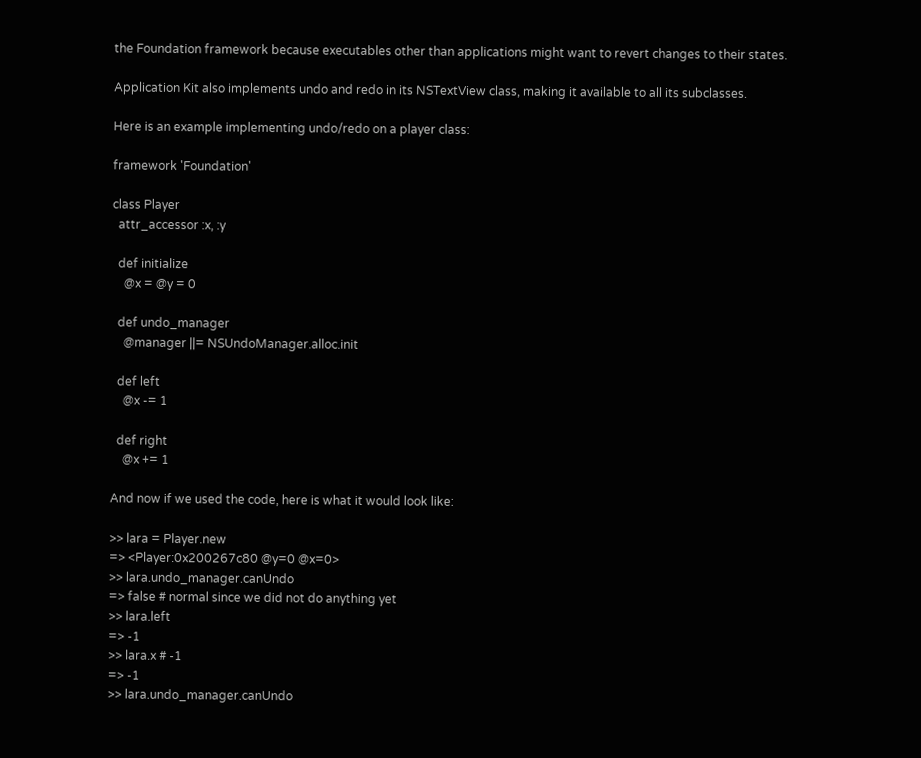the Foundation framework because executables other than applications might want to revert changes to their states.

Application Kit also implements undo and redo in its NSTextView class, making it available to all its subclasses.

Here is an example implementing undo/redo on a player class:

framework 'Foundation'

class Player
  attr_accessor :x, :y

  def initialize
    @x = @y = 0

  def undo_manager
    @manager ||= NSUndoManager.alloc.init

  def left
    @x -= 1

  def right
    @x += 1

And now if we used the code, here is what it would look like:

>> lara = Player.new
=> <Player:0x200267c80 @y=0 @x=0>
>> lara.undo_manager.canUndo
=> false # normal since we did not do anything yet
>> lara.left
=> -1
>> lara.x # -1
=> -1
>> lara.undo_manager.canUndo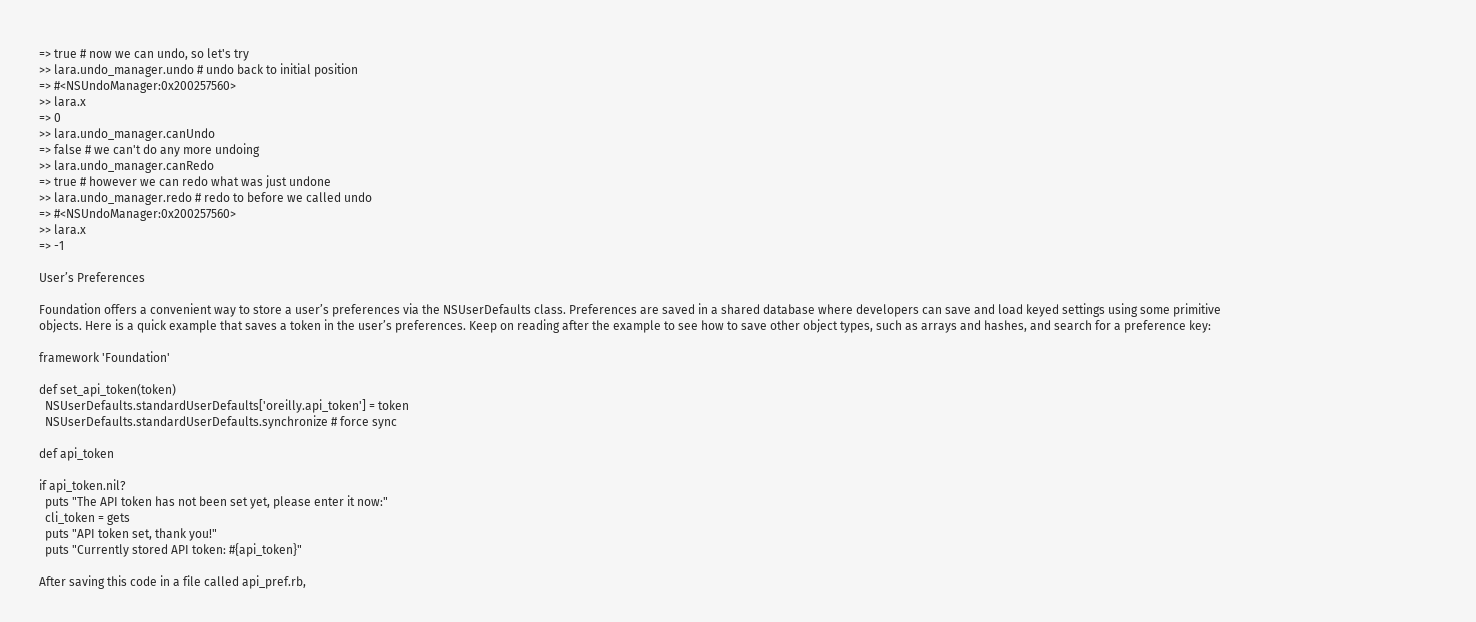=> true # now we can undo, so let's try
>> lara.undo_manager.undo # undo back to initial position
=> #<NSUndoManager:0x200257560>
>> lara.x
=> 0
>> lara.undo_manager.canUndo
=> false # we can't do any more undoing
>> lara.undo_manager.canRedo
=> true # however we can redo what was just undone
>> lara.undo_manager.redo # redo to before we called undo
=> #<NSUndoManager:0x200257560>
>> lara.x
=> -1

User’s Preferences

Foundation offers a convenient way to store a user’s preferences via the NSUserDefaults class. Preferences are saved in a shared database where developers can save and load keyed settings using some primitive objects. Here is a quick example that saves a token in the user’s preferences. Keep on reading after the example to see how to save other object types, such as arrays and hashes, and search for a preference key:

framework 'Foundation'

def set_api_token(token)
  NSUserDefaults.standardUserDefaults['oreilly.api_token'] = token
  NSUserDefaults.standardUserDefaults.synchronize # force sync

def api_token

if api_token.nil?
  puts "The API token has not been set yet, please enter it now:"
  cli_token = gets
  puts "API token set, thank you!"
  puts "Currently stored API token: #{api_token}"

After saving this code in a file called api_pref.rb,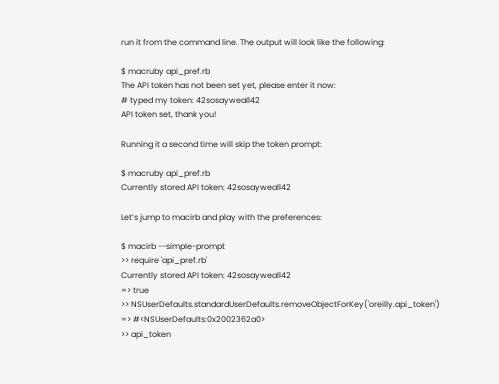run it from the command line. The output will look like the following:

$ macruby api_pref.rb
The API token has not been set yet, please enter it now:
# typed my token: 42sosayweall42
API token set, thank you!

Running it a second time will skip the token prompt:

$ macruby api_pref.rb
Currently stored API token: 42sosayweall42

Let’s jump to macirb and play with the preferences:

$ macirb --simple-prompt
>> require 'api_pref.rb'
Currently stored API token: 42sosayweall42
=> true
>> NSUserDefaults.standardUserDefaults.removeObjectForKey('oreilly.api_token')
=> #<NSUserDefaults:0x2002362a0>
>> api_token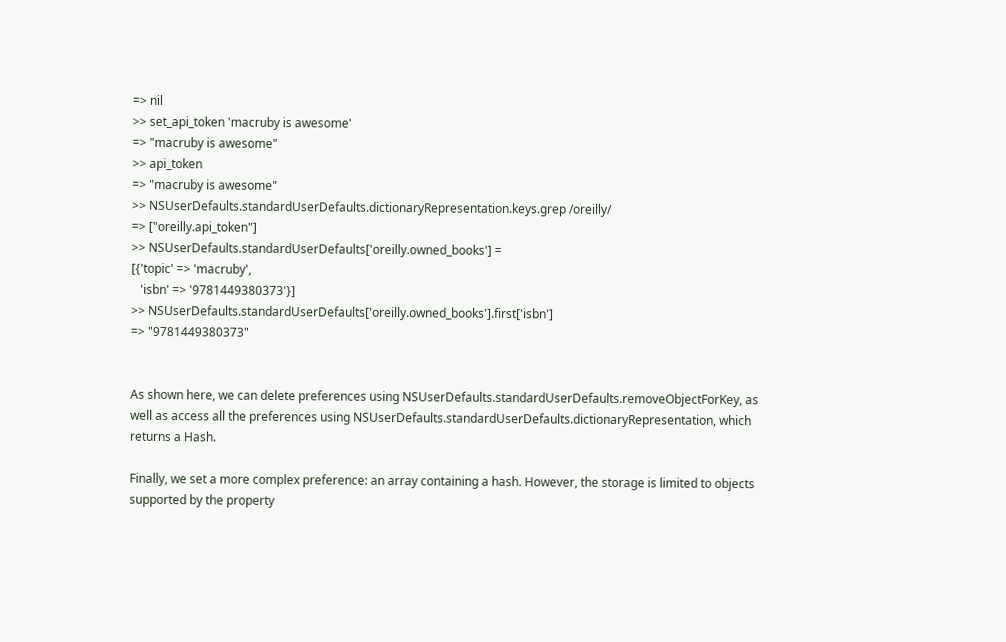=> nil
>> set_api_token 'macruby is awesome'
=> "macruby is awesome"
>> api_token
=> "macruby is awesome"
>> NSUserDefaults.standardUserDefaults.dictionaryRepresentation.keys.grep /oreilly/
=> ["oreilly.api_token"]
>> NSUserDefaults.standardUserDefaults['oreilly.owned_books'] =
[{'topic' => 'macruby',
   'isbn' => '9781449380373'}]
>> NSUserDefaults.standardUserDefaults['oreilly.owned_books'].first['isbn']
=> "9781449380373"


As shown here, we can delete preferences using NSUserDefaults.standardUserDefaults.removeObjectForKey, as well as access all the preferences using NSUserDefaults.standardUserDefaults.dictionaryRepresentation, which returns a Hash.

Finally, we set a more complex preference: an array containing a hash. However, the storage is limited to objects supported by the property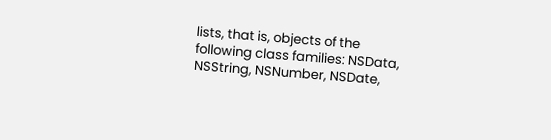lists, that is, objects of the following class families: NSData, NSString, NSNumber, NSDate,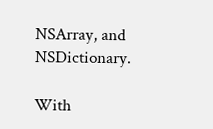NSArray, and NSDictionary.

With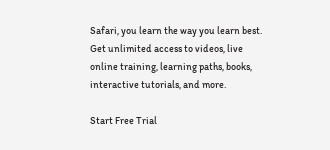Safari, you learn the way you learn best. Get unlimited access to videos, live online training, learning paths, books, interactive tutorials, and more.

Start Free Trial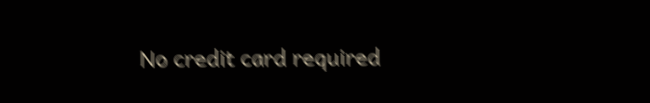No credit card required